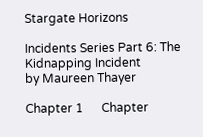Stargate Horizons

Incidents Series Part 6: The Kidnapping Incident
by Maureen Thayer

Chapter 1      Chapter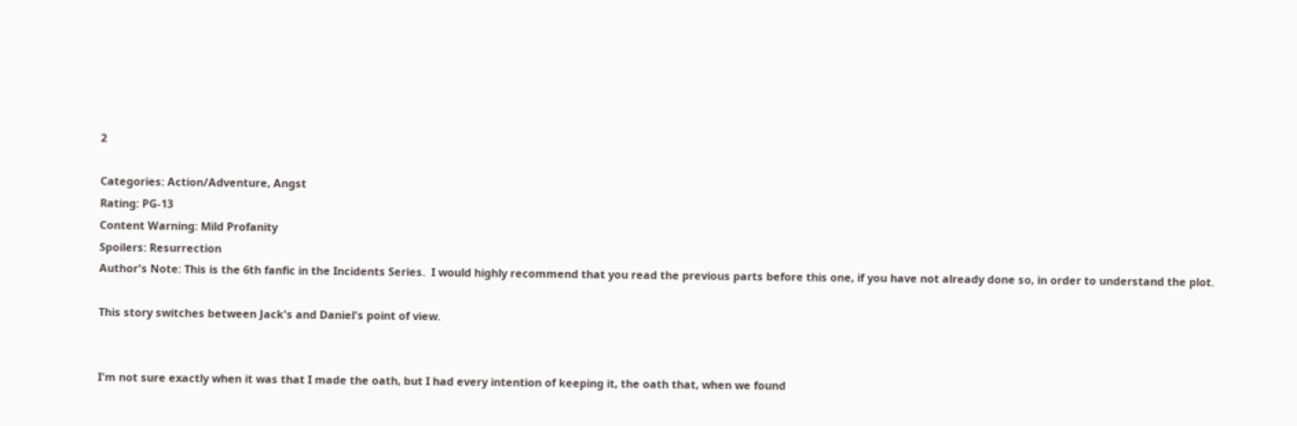2

Categories: Action/Adventure, Angst
Rating: PG-13
Content Warning: Mild Profanity
Spoilers: Resurrection
Author's Note: This is the 6th fanfic in the Incidents Series.  I would highly recommend that you read the previous parts before this one, if you have not already done so, in order to understand the plot.

This story switches between Jack's and Daniel's point of view.


I'm not sure exactly when it was that I made the oath, but I had every intention of keeping it, the oath that, when we found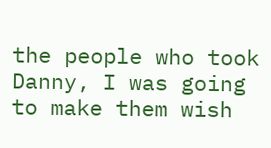the people who took Danny, I was going to make them wish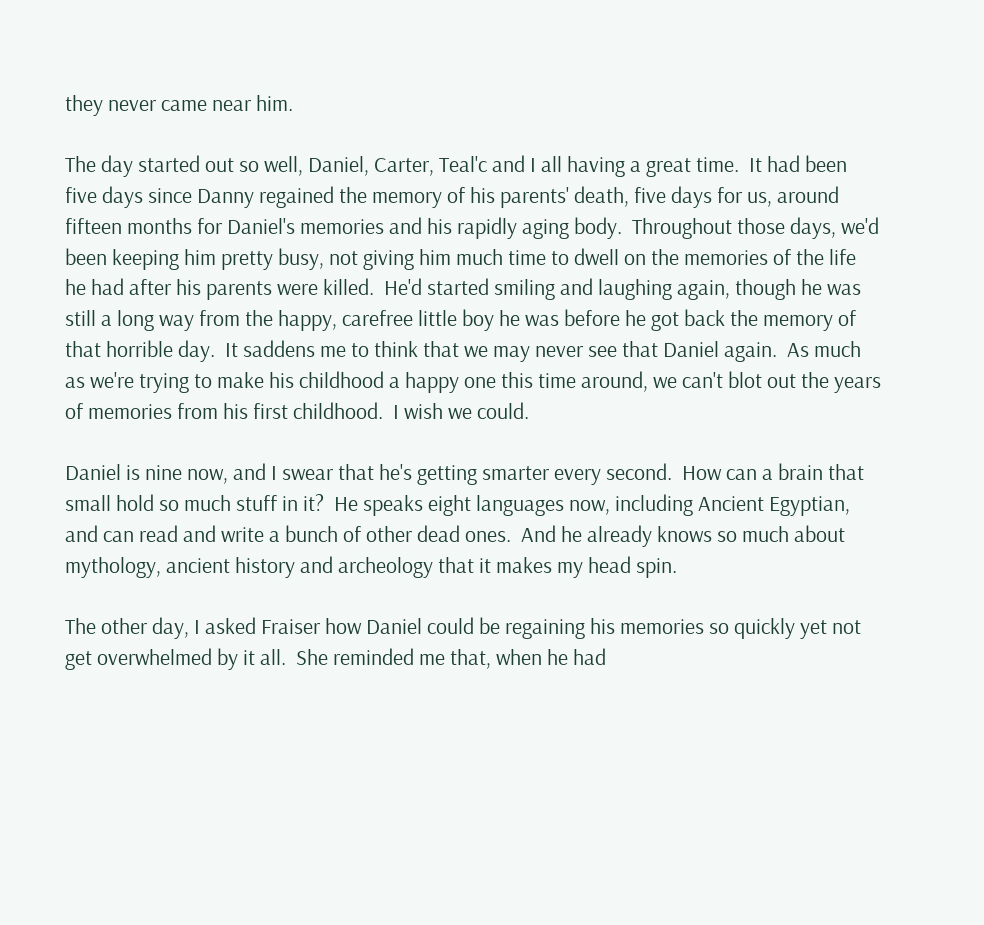they never came near him.

The day started out so well, Daniel, Carter, Teal'c and I all having a great time.  It had been five days since Danny regained the memory of his parents' death, five days for us, around fifteen months for Daniel's memories and his rapidly aging body.  Throughout those days, we'd been keeping him pretty busy, not giving him much time to dwell on the memories of the life he had after his parents were killed.  He'd started smiling and laughing again, though he was still a long way from the happy, carefree little boy he was before he got back the memory of that horrible day.  It saddens me to think that we may never see that Daniel again.  As much as we're trying to make his childhood a happy one this time around, we can't blot out the years of memories from his first childhood.  I wish we could.

Daniel is nine now, and I swear that he's getting smarter every second.  How can a brain that small hold so much stuff in it?  He speaks eight languages now, including Ancient Egyptian, and can read and write a bunch of other dead ones.  And he already knows so much about mythology, ancient history and archeology that it makes my head spin.

The other day, I asked Fraiser how Daniel could be regaining his memories so quickly yet not get overwhelmed by it all.  She reminded me that, when he had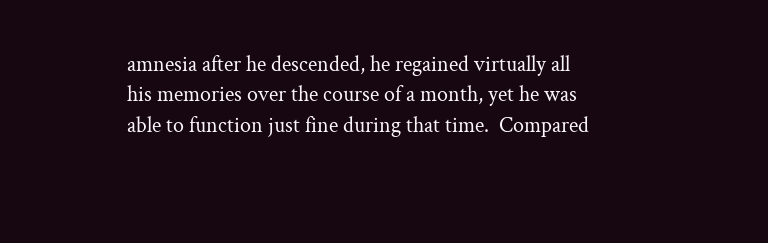amnesia after he descended, he regained virtually all his memories over the course of a month, yet he was able to function just fine during that time.  Compared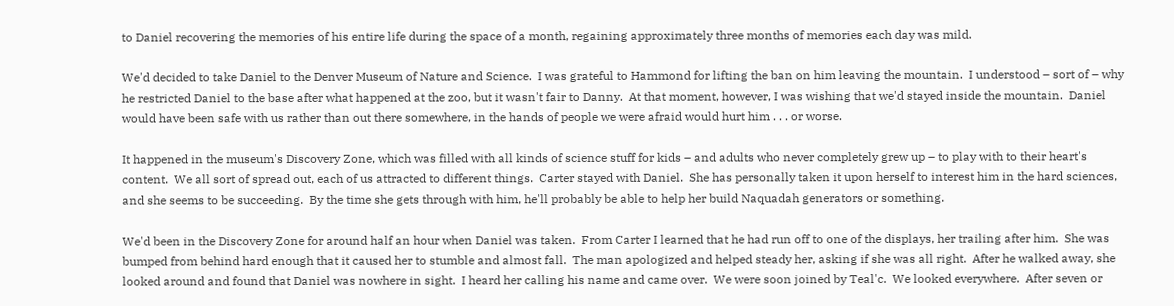to Daniel recovering the memories of his entire life during the space of a month, regaining approximately three months of memories each day was mild.

We'd decided to take Daniel to the Denver Museum of Nature and Science.  I was grateful to Hammond for lifting the ban on him leaving the mountain.  I understood – sort of – why he restricted Daniel to the base after what happened at the zoo, but it wasn't fair to Danny.  At that moment, however, I was wishing that we'd stayed inside the mountain.  Daniel would have been safe with us rather than out there somewhere, in the hands of people we were afraid would hurt him . . . or worse.

It happened in the museum's Discovery Zone, which was filled with all kinds of science stuff for kids – and adults who never completely grew up – to play with to their heart's content.  We all sort of spread out, each of us attracted to different things.  Carter stayed with Daniel.  She has personally taken it upon herself to interest him in the hard sciences, and she seems to be succeeding.  By the time she gets through with him, he'll probably be able to help her build Naquadah generators or something.

We'd been in the Discovery Zone for around half an hour when Daniel was taken.  From Carter I learned that he had run off to one of the displays, her trailing after him.  She was bumped from behind hard enough that it caused her to stumble and almost fall.  The man apologized and helped steady her, asking if she was all right.  After he walked away, she looked around and found that Daniel was nowhere in sight.  I heard her calling his name and came over.  We were soon joined by Teal'c.  We looked everywhere.  After seven or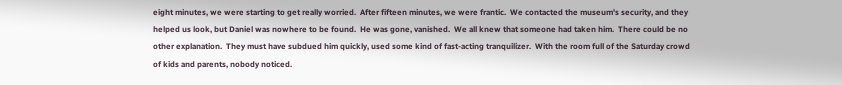eight minutes, we were starting to get really worried.  After fifteen minutes, we were frantic.  We contacted the museum's security, and they helped us look, but Daniel was nowhere to be found.  He was gone, vanished.  We all knew that someone had taken him.  There could be no other explanation.  They must have subdued him quickly, used some kind of fast-acting tranquilizer.  With the room full of the Saturday crowd of kids and parents, nobody noticed.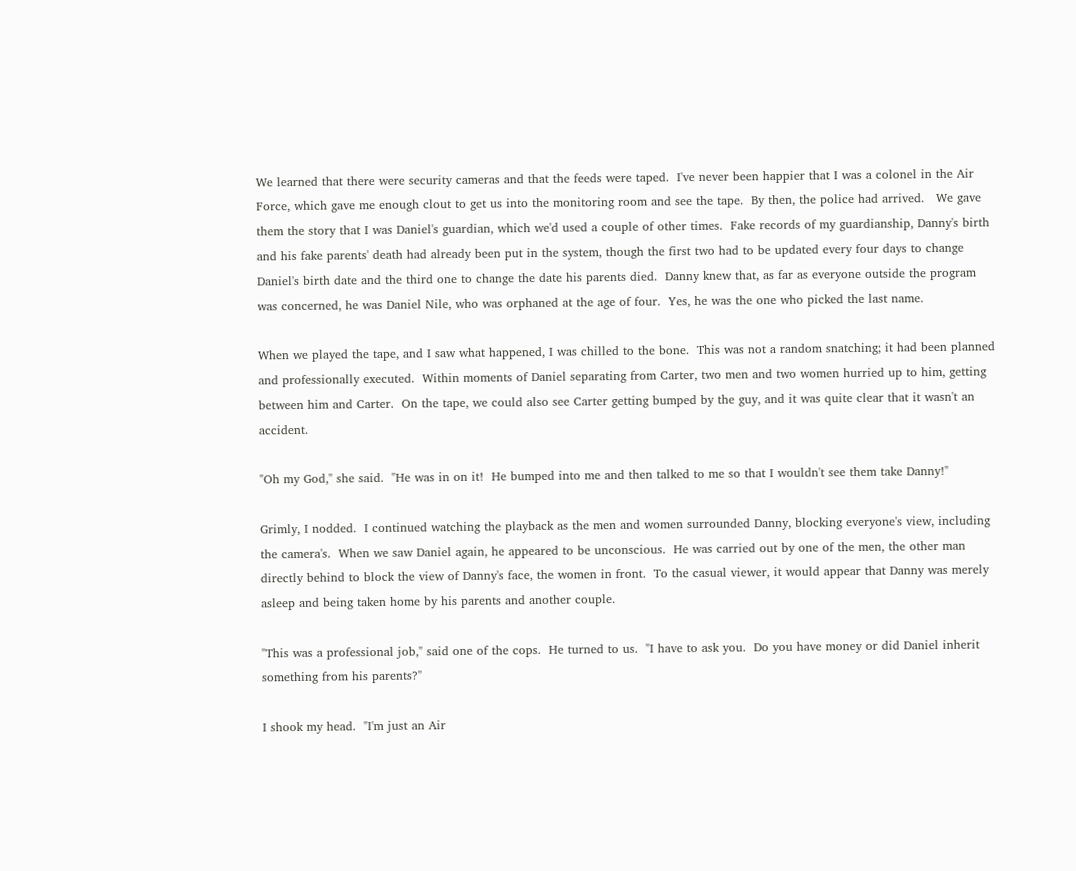We learned that there were security cameras and that the feeds were taped.  I've never been happier that I was a colonel in the Air Force, which gave me enough clout to get us into the monitoring room and see the tape.  By then, the police had arrived.   We gave them the story that I was Daniel's guardian, which we'd used a couple of other times.  Fake records of my guardianship, Danny's birth and his fake parents' death had already been put in the system, though the first two had to be updated every four days to change Daniel's birth date and the third one to change the date his parents died.  Danny knew that, as far as everyone outside the program was concerned, he was Daniel Nile, who was orphaned at the age of four.  Yes, he was the one who picked the last name.

When we played the tape, and I saw what happened, I was chilled to the bone.  This was not a random snatching; it had been planned and professionally executed.  Within moments of Daniel separating from Carter, two men and two women hurried up to him, getting between him and Carter.  On the tape, we could also see Carter getting bumped by the guy, and it was quite clear that it wasn't an accident.

"Oh my God," she said.  "He was in on it!  He bumped into me and then talked to me so that I wouldn't see them take Danny!"

Grimly, I nodded.  I continued watching the playback as the men and women surrounded Danny, blocking everyone's view, including the camera's.  When we saw Daniel again, he appeared to be unconscious.  He was carried out by one of the men, the other man directly behind to block the view of Danny's face, the women in front.  To the casual viewer, it would appear that Danny was merely asleep and being taken home by his parents and another couple.

"This was a professional job," said one of the cops.  He turned to us.  "I have to ask you.  Do you have money or did Daniel inherit something from his parents?"

I shook my head.  "I'm just an Air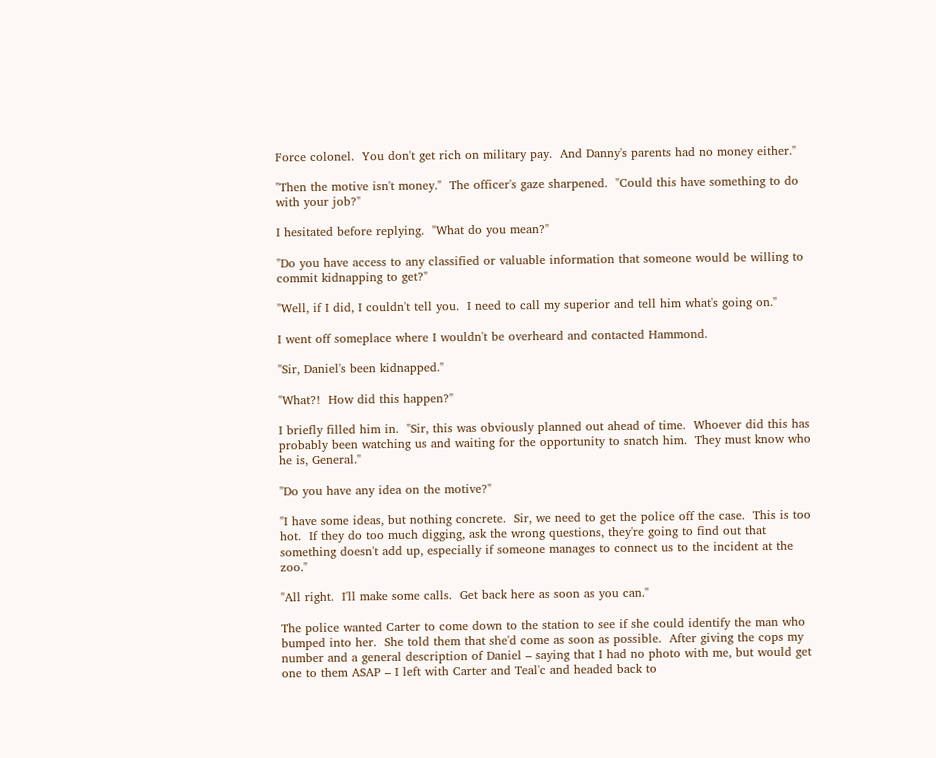Force colonel.  You don't get rich on military pay.  And Danny's parents had no money either."

"Then the motive isn't money."  The officer's gaze sharpened.  "Could this have something to do with your job?"

I hesitated before replying.  "What do you mean?"

"Do you have access to any classified or valuable information that someone would be willing to commit kidnapping to get?"

"Well, if I did, I couldn't tell you.  I need to call my superior and tell him what's going on."

I went off someplace where I wouldn't be overheard and contacted Hammond.

"Sir, Daniel's been kidnapped."

"What?!  How did this happen?"

I briefly filled him in.  "Sir, this was obviously planned out ahead of time.  Whoever did this has probably been watching us and waiting for the opportunity to snatch him.  They must know who he is, General."

"Do you have any idea on the motive?"

"I have some ideas, but nothing concrete.  Sir, we need to get the police off the case.  This is too hot.  If they do too much digging, ask the wrong questions, they're going to find out that something doesn't add up, especially if someone manages to connect us to the incident at the zoo."

"All right.  I'll make some calls.  Get back here as soon as you can."

The police wanted Carter to come down to the station to see if she could identify the man who bumped into her.  She told them that she'd come as soon as possible.  After giving the cops my number and a general description of Daniel – saying that I had no photo with me, but would get one to them ASAP – I left with Carter and Teal'c and headed back to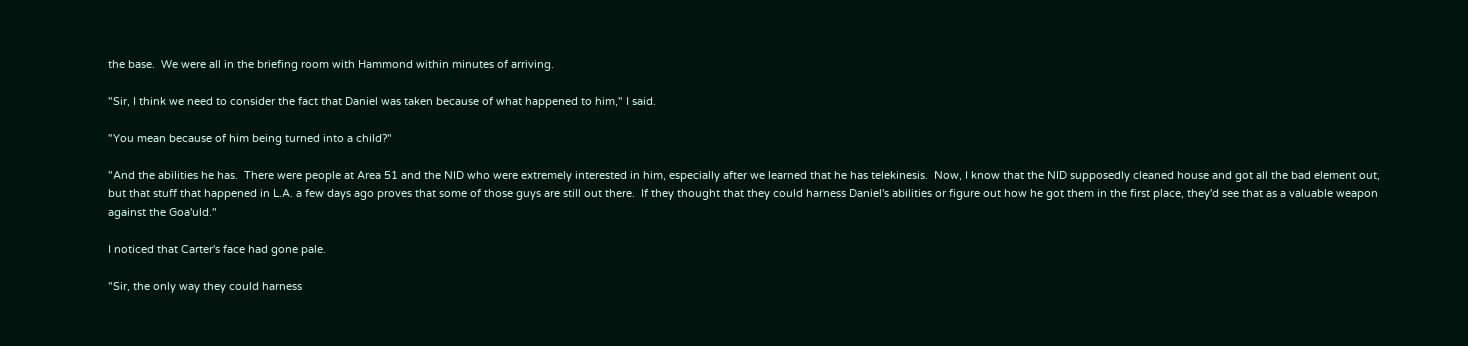the base.  We were all in the briefing room with Hammond within minutes of arriving.

"Sir, I think we need to consider the fact that Daniel was taken because of what happened to him," I said.

"You mean because of him being turned into a child?"

"And the abilities he has.  There were people at Area 51 and the NID who were extremely interested in him, especially after we learned that he has telekinesis.  Now, I know that the NID supposedly cleaned house and got all the bad element out, but that stuff that happened in L.A. a few days ago proves that some of those guys are still out there.  If they thought that they could harness Daniel's abilities or figure out how he got them in the first place, they'd see that as a valuable weapon against the Goa'uld."

I noticed that Carter's face had gone pale.

"Sir, the only way they could harness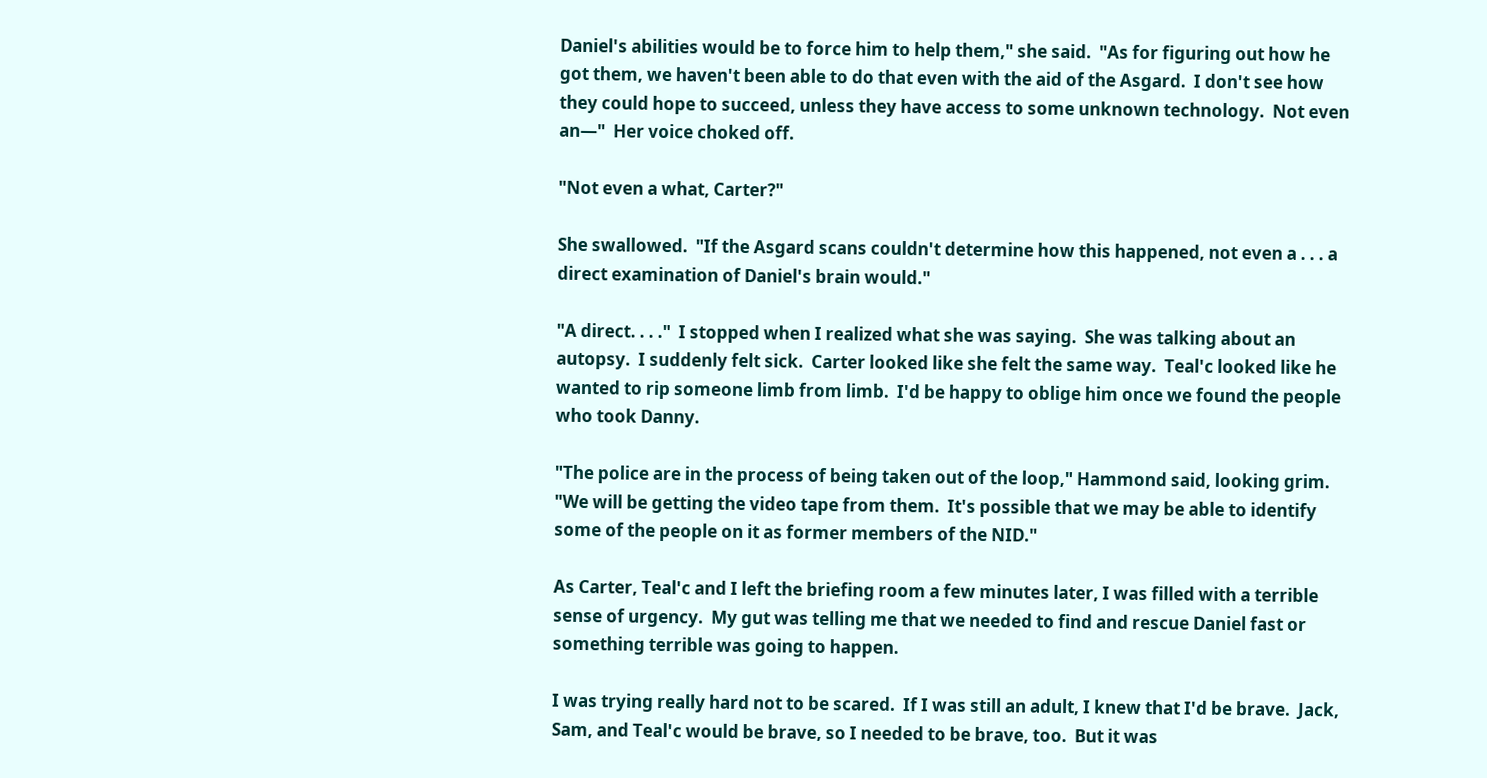Daniel's abilities would be to force him to help them," she said.  "As for figuring out how he got them, we haven't been able to do that even with the aid of the Asgard.  I don't see how they could hope to succeed, unless they have access to some unknown technology.  Not even an—"  Her voice choked off.

"Not even a what, Carter?"

She swallowed.  "If the Asgard scans couldn't determine how this happened, not even a . . . a direct examination of Daniel's brain would."

"A direct. . . ."  I stopped when I realized what she was saying.  She was talking about an autopsy.  I suddenly felt sick.  Carter looked like she felt the same way.  Teal'c looked like he wanted to rip someone limb from limb.  I'd be happy to oblige him once we found the people who took Danny.

"The police are in the process of being taken out of the loop," Hammond said, looking grim.  "We will be getting the video tape from them.  It's possible that we may be able to identify some of the people on it as former members of the NID."

As Carter, Teal'c and I left the briefing room a few minutes later, I was filled with a terrible sense of urgency.  My gut was telling me that we needed to find and rescue Daniel fast or something terrible was going to happen.

I was trying really hard not to be scared.  If I was still an adult, I knew that I'd be brave.  Jack, Sam, and Teal'c would be brave, so I needed to be brave, too.  But it was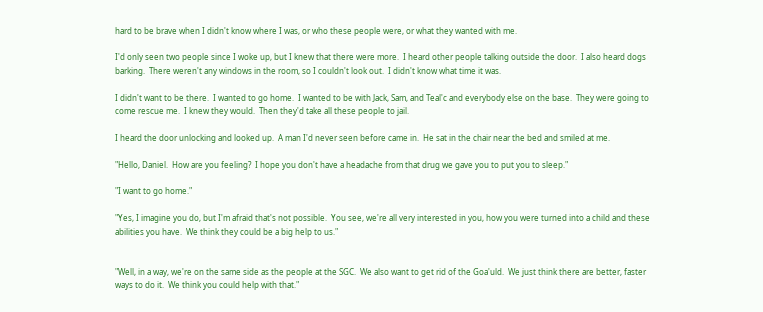hard to be brave when I didn't know where I was, or who these people were, or what they wanted with me.

I'd only seen two people since I woke up, but I knew that there were more.  I heard other people talking outside the door.  I also heard dogs barking.  There weren't any windows in the room, so I couldn't look out.  I didn't know what time it was.

I didn't want to be there.  I wanted to go home.  I wanted to be with Jack, Sam, and Teal'c and everybody else on the base.  They were going to come rescue me.  I knew they would.  Then they'd take all these people to jail.

I heard the door unlocking and looked up.  A man I'd never seen before came in.  He sat in the chair near the bed and smiled at me.

"Hello, Daniel.  How are you feeling?  I hope you don't have a headache from that drug we gave you to put you to sleep."

"I want to go home."

"Yes, I imagine you do, but I'm afraid that's not possible.  You see, we're all very interested in you, how you were turned into a child and these abilities you have.  We think they could be a big help to us."


"Well, in a way, we're on the same side as the people at the SGC.  We also want to get rid of the Goa'uld.  We just think there are better, faster ways to do it.  We think you could help with that."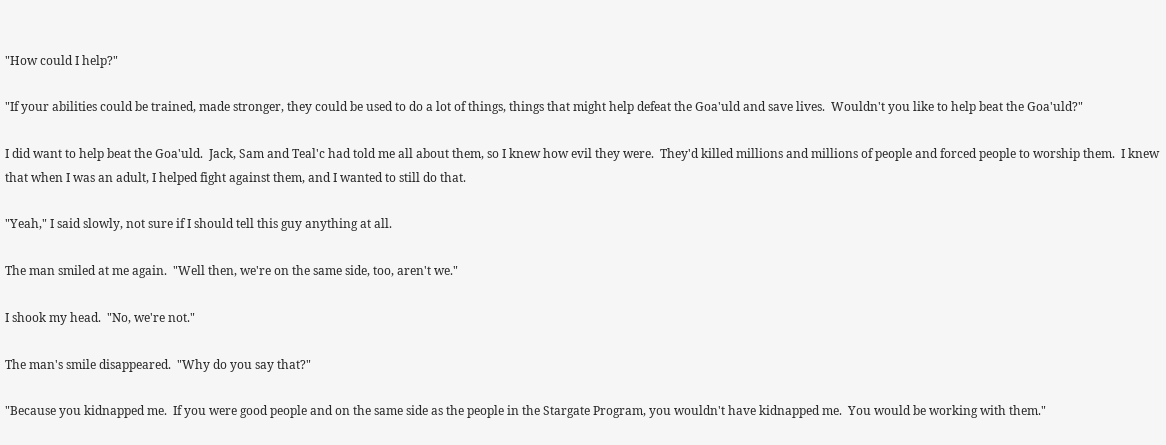"How could I help?"

"If your abilities could be trained, made stronger, they could be used to do a lot of things, things that might help defeat the Goa'uld and save lives.  Wouldn't you like to help beat the Goa'uld?"

I did want to help beat the Goa'uld.  Jack, Sam and Teal'c had told me all about them, so I knew how evil they were.  They'd killed millions and millions of people and forced people to worship them.  I knew that when I was an adult, I helped fight against them, and I wanted to still do that.

"Yeah," I said slowly, not sure if I should tell this guy anything at all.

The man smiled at me again.  "Well then, we're on the same side, too, aren't we."

I shook my head.  "No, we're not."

The man's smile disappeared.  "Why do you say that?"

"Because you kidnapped me.  If you were good people and on the same side as the people in the Stargate Program, you wouldn't have kidnapped me.  You would be working with them."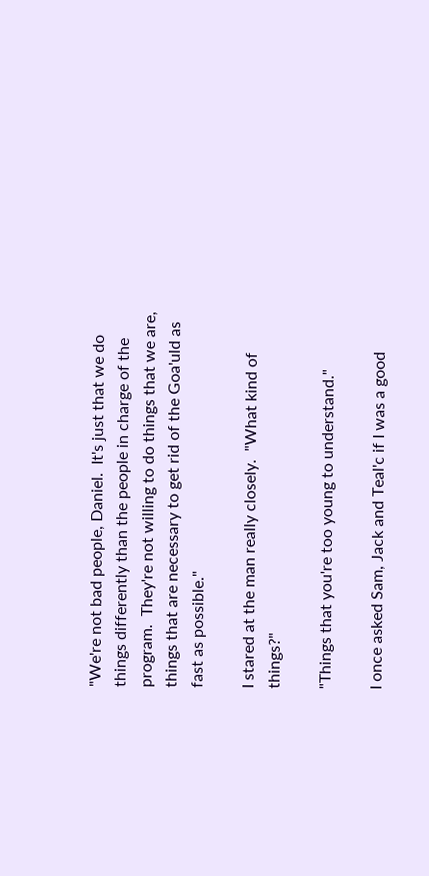"We're not bad people, Daniel.  It's just that we do things differently than the people in charge of the program.  They're not willing to do things that we are, things that are necessary to get rid of the Goa'uld as fast as possible."

I stared at the man really closely.  "What kind of things?"

"Things that you're too young to understand."

I once asked Sam, Jack and Teal'c if I was a good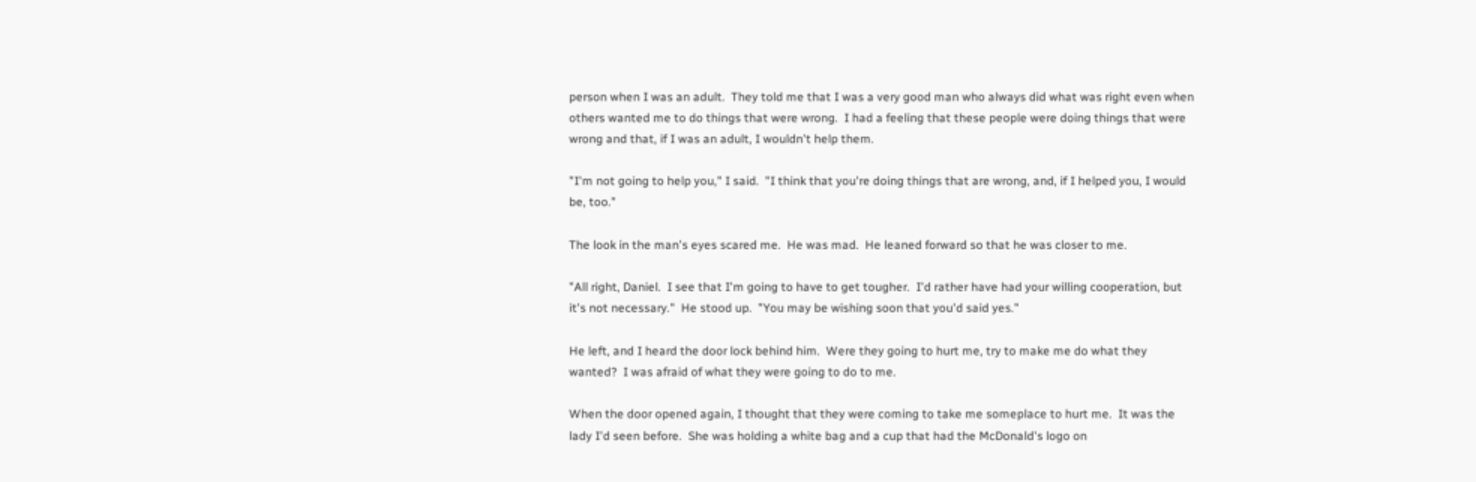person when I was an adult.  They told me that I was a very good man who always did what was right even when others wanted me to do things that were wrong.  I had a feeling that these people were doing things that were wrong and that, if I was an adult, I wouldn't help them.

"I'm not going to help you," I said.  "I think that you're doing things that are wrong, and, if I helped you, I would be, too."

The look in the man's eyes scared me.  He was mad.  He leaned forward so that he was closer to me.

"All right, Daniel.  I see that I'm going to have to get tougher.  I'd rather have had your willing cooperation, but it's not necessary."  He stood up.  "You may be wishing soon that you'd said yes."

He left, and I heard the door lock behind him.  Were they going to hurt me, try to make me do what they wanted?  I was afraid of what they were going to do to me.

When the door opened again, I thought that they were coming to take me someplace to hurt me.  It was the lady I'd seen before.  She was holding a white bag and a cup that had the McDonald's logo on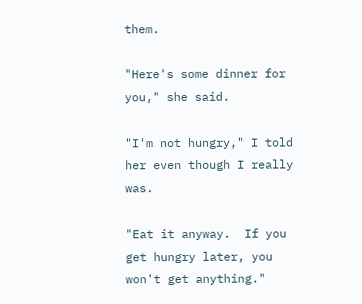them.

"Here's some dinner for you," she said.

"I'm not hungry," I told her even though I really was.

"Eat it anyway.  If you get hungry later, you won't get anything."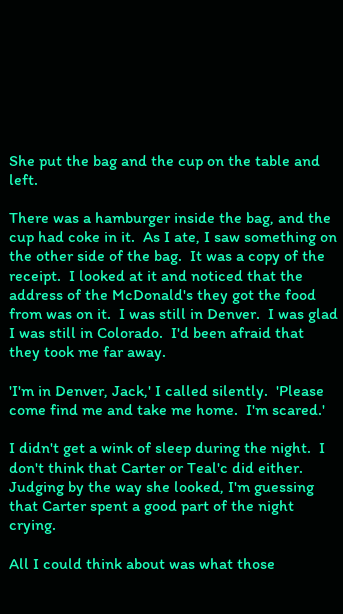She put the bag and the cup on the table and left.

There was a hamburger inside the bag, and the cup had coke in it.  As I ate, I saw something on the other side of the bag.  It was a copy of the receipt.  I looked at it and noticed that the address of the McDonald's they got the food from was on it.  I was still in Denver.  I was glad I was still in Colorado.  I'd been afraid that they took me far away.

'I'm in Denver, Jack,' I called silently.  'Please come find me and take me home.  I'm scared.'

I didn't get a wink of sleep during the night.  I don't think that Carter or Teal'c did either.  Judging by the way she looked, I'm guessing that Carter spent a good part of the night crying.

All I could think about was what those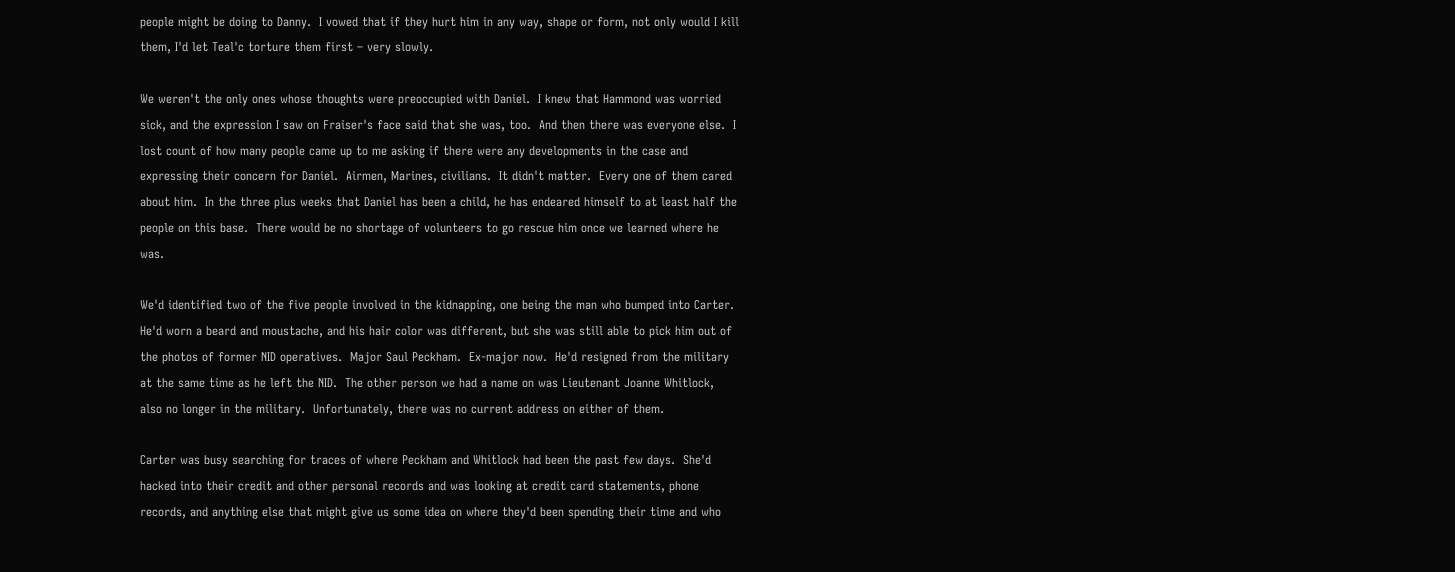people might be doing to Danny.  I vowed that if they hurt him in any way, shape or form, not only would I kill them, I'd let Teal'c torture them first – very slowly.

We weren't the only ones whose thoughts were preoccupied with Daniel.  I knew that Hammond was worried sick, and the expression I saw on Fraiser's face said that she was, too.  And then there was everyone else.  I lost count of how many people came up to me asking if there were any developments in the case and expressing their concern for Daniel.  Airmen, Marines, civilians.  It didn't matter.  Every one of them cared about him.  In the three plus weeks that Daniel has been a child, he has endeared himself to at least half the people on this base.  There would be no shortage of volunteers to go rescue him once we learned where he was.

We'd identified two of the five people involved in the kidnapping, one being the man who bumped into Carter.  He'd worn a beard and moustache, and his hair color was different, but she was still able to pick him out of the photos of former NID operatives.  Major Saul Peckham.  Ex-major now.  He'd resigned from the military at the same time as he left the NID.  The other person we had a name on was Lieutenant Joanne Whitlock, also no longer in the military.  Unfortunately, there was no current address on either of them.

Carter was busy searching for traces of where Peckham and Whitlock had been the past few days.  She'd hacked into their credit and other personal records and was looking at credit card statements, phone records, and anything else that might give us some idea on where they'd been spending their time and who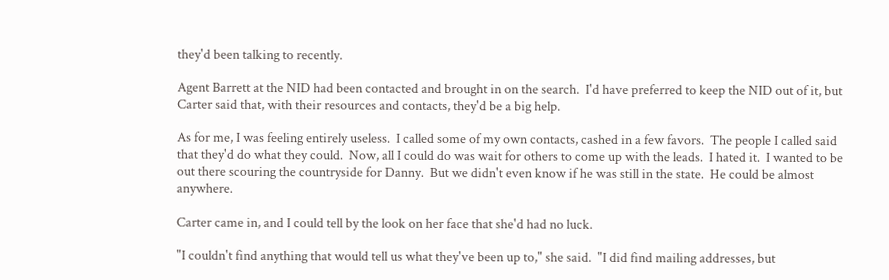they'd been talking to recently.

Agent Barrett at the NID had been contacted and brought in on the search.  I'd have preferred to keep the NID out of it, but Carter said that, with their resources and contacts, they'd be a big help.

As for me, I was feeling entirely useless.  I called some of my own contacts, cashed in a few favors.  The people I called said that they'd do what they could.  Now, all I could do was wait for others to come up with the leads.  I hated it.  I wanted to be out there scouring the countryside for Danny.  But we didn't even know if he was still in the state.  He could be almost anywhere.

Carter came in, and I could tell by the look on her face that she'd had no luck.

"I couldn't find anything that would tell us what they've been up to," she said.  "I did find mailing addresses, but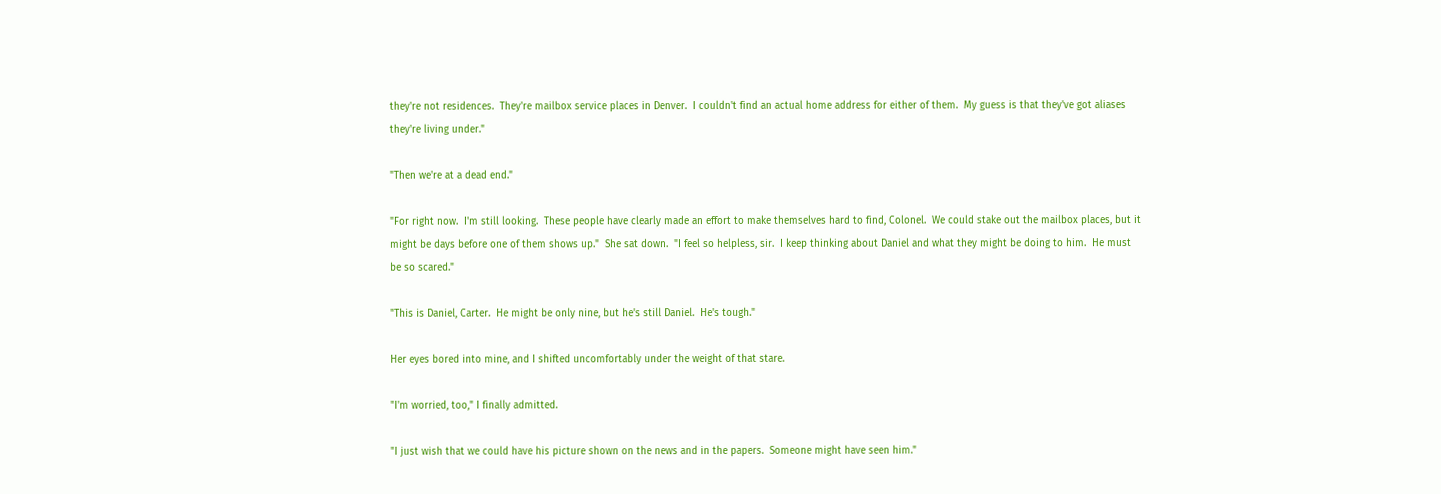they're not residences.  They're mailbox service places in Denver.  I couldn't find an actual home address for either of them.  My guess is that they've got aliases they're living under."

"Then we're at a dead end."

"For right now.  I'm still looking.  These people have clearly made an effort to make themselves hard to find, Colonel.  We could stake out the mailbox places, but it might be days before one of them shows up."  She sat down.  "I feel so helpless, sir.  I keep thinking about Daniel and what they might be doing to him.  He must be so scared."

"This is Daniel, Carter.  He might be only nine, but he's still Daniel.  He's tough."

Her eyes bored into mine, and I shifted uncomfortably under the weight of that stare.

"I'm worried, too," I finally admitted.

"I just wish that we could have his picture shown on the news and in the papers.  Someone might have seen him."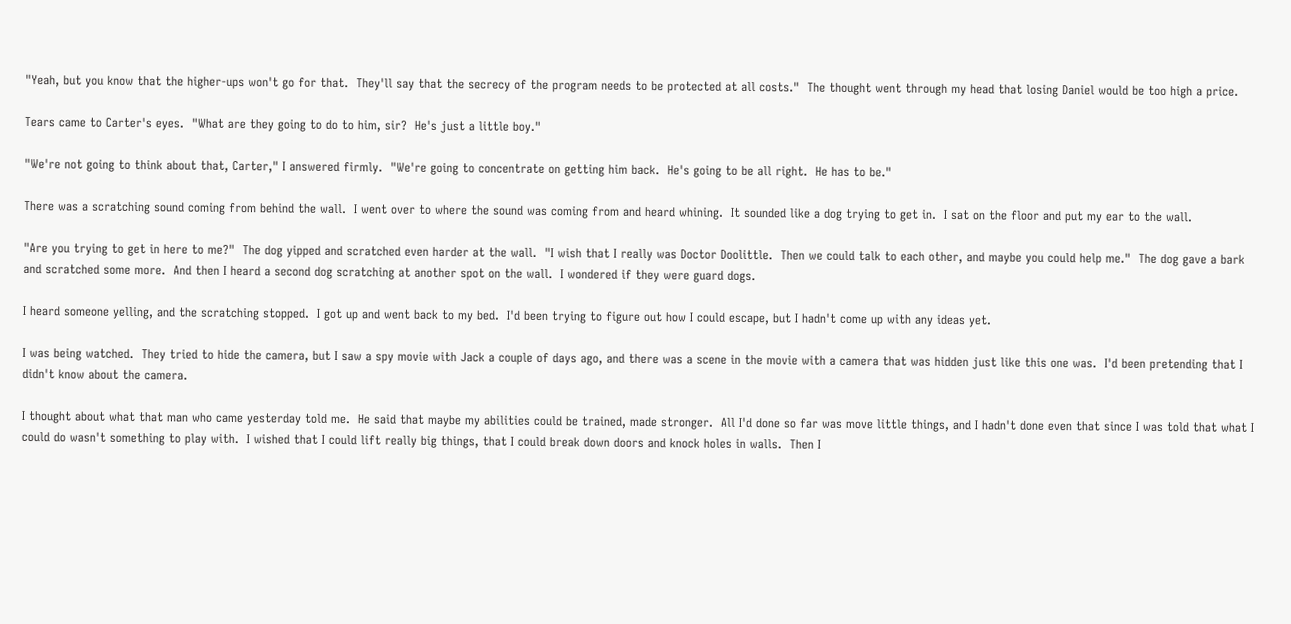"Yeah, but you know that the higher-ups won't go for that.  They'll say that the secrecy of the program needs to be protected at all costs."  The thought went through my head that losing Daniel would be too high a price.

Tears came to Carter's eyes.  "What are they going to do to him, sir?  He's just a little boy."

"We're not going to think about that, Carter," I answered firmly.  "We're going to concentrate on getting him back.  He's going to be all right.  He has to be."

There was a scratching sound coming from behind the wall.  I went over to where the sound was coming from and heard whining.  It sounded like a dog trying to get in.  I sat on the floor and put my ear to the wall.

"Are you trying to get in here to me?"  The dog yipped and scratched even harder at the wall.  "I wish that I really was Doctor Doolittle.  Then we could talk to each other, and maybe you could help me."  The dog gave a bark and scratched some more.  And then I heard a second dog scratching at another spot on the wall.  I wondered if they were guard dogs.

I heard someone yelling, and the scratching stopped.  I got up and went back to my bed.  I'd been trying to figure out how I could escape, but I hadn't come up with any ideas yet.

I was being watched.  They tried to hide the camera, but I saw a spy movie with Jack a couple of days ago, and there was a scene in the movie with a camera that was hidden just like this one was.  I'd been pretending that I didn't know about the camera.

I thought about what that man who came yesterday told me.  He said that maybe my abilities could be trained, made stronger.  All I'd done so far was move little things, and I hadn't done even that since I was told that what I could do wasn't something to play with.  I wished that I could lift really big things, that I could break down doors and knock holes in walls.  Then I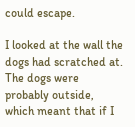could escape.

I looked at the wall the dogs had scratched at.  The dogs were probably outside, which meant that if I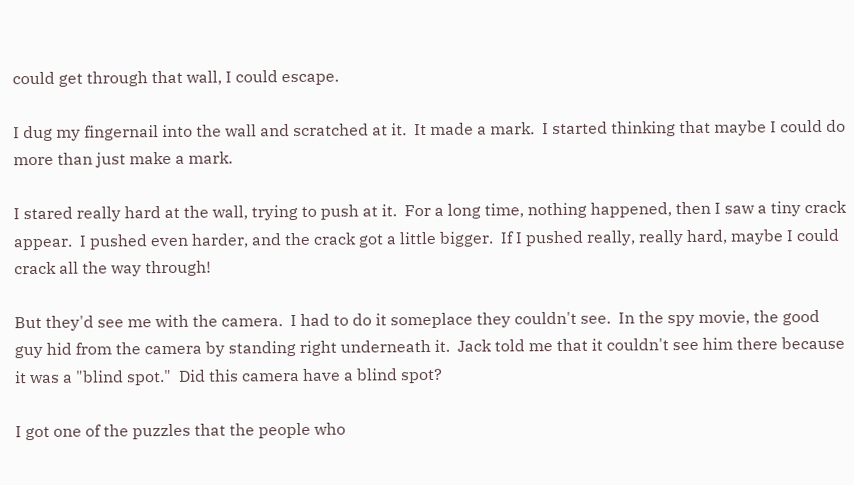could get through that wall, I could escape.

I dug my fingernail into the wall and scratched at it.  It made a mark.  I started thinking that maybe I could do more than just make a mark.

I stared really hard at the wall, trying to push at it.  For a long time, nothing happened, then I saw a tiny crack appear.  I pushed even harder, and the crack got a little bigger.  If I pushed really, really hard, maybe I could crack all the way through!

But they'd see me with the camera.  I had to do it someplace they couldn't see.  In the spy movie, the good guy hid from the camera by standing right underneath it.  Jack told me that it couldn't see him there because it was a "blind spot."  Did this camera have a blind spot?

I got one of the puzzles that the people who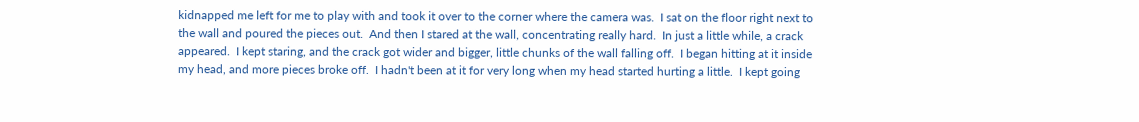kidnapped me left for me to play with and took it over to the corner where the camera was.  I sat on the floor right next to the wall and poured the pieces out.  And then I stared at the wall, concentrating really hard.  In just a little while, a crack appeared.  I kept staring, and the crack got wider and bigger, little chunks of the wall falling off.  I began hitting at it inside my head, and more pieces broke off.  I hadn't been at it for very long when my head started hurting a little.  I kept going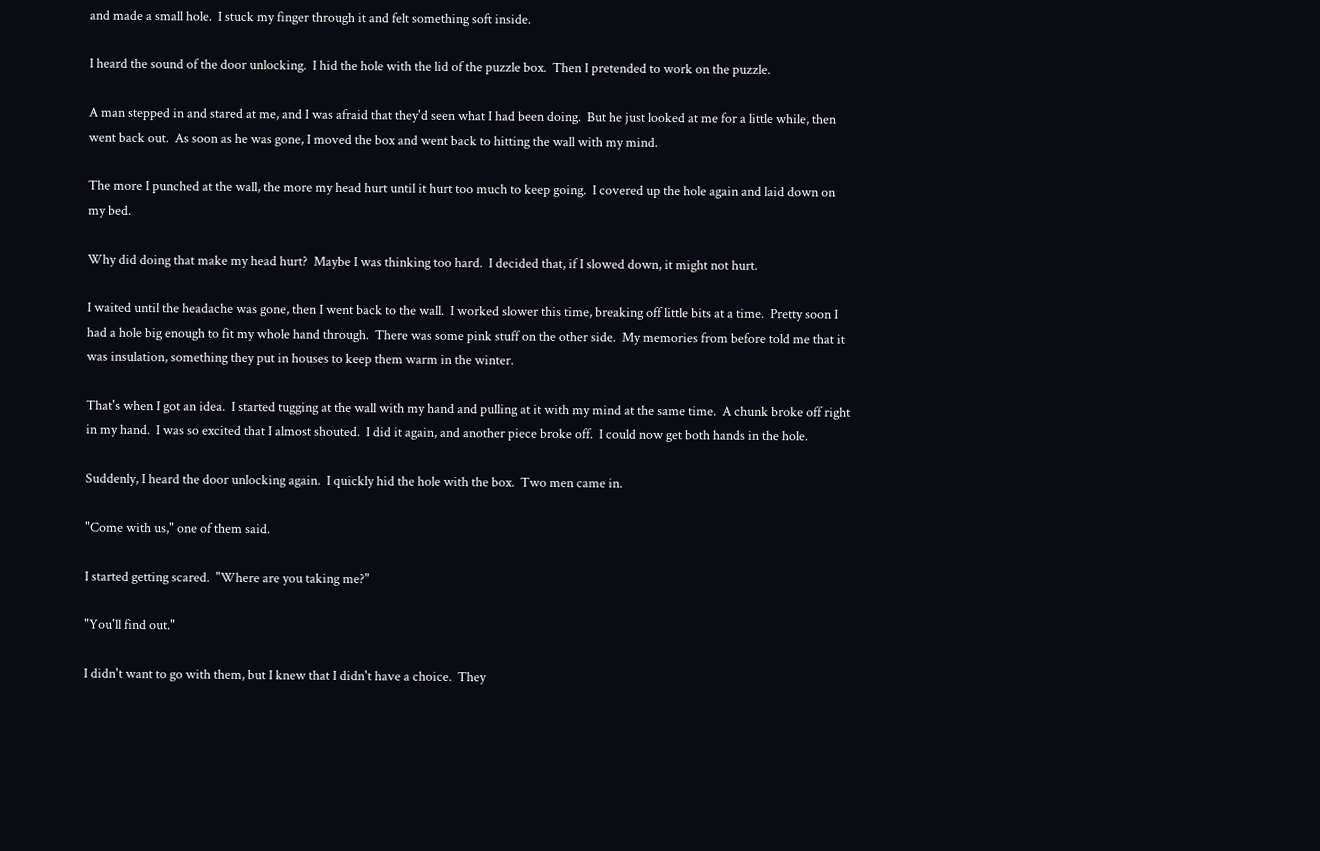and made a small hole.  I stuck my finger through it and felt something soft inside.

I heard the sound of the door unlocking.  I hid the hole with the lid of the puzzle box.  Then I pretended to work on the puzzle.

A man stepped in and stared at me, and I was afraid that they'd seen what I had been doing.  But he just looked at me for a little while, then went back out.  As soon as he was gone, I moved the box and went back to hitting the wall with my mind.

The more I punched at the wall, the more my head hurt until it hurt too much to keep going.  I covered up the hole again and laid down on my bed.

Why did doing that make my head hurt?  Maybe I was thinking too hard.  I decided that, if I slowed down, it might not hurt.

I waited until the headache was gone, then I went back to the wall.  I worked slower this time, breaking off little bits at a time.  Pretty soon I had a hole big enough to fit my whole hand through.  There was some pink stuff on the other side.  My memories from before told me that it was insulation, something they put in houses to keep them warm in the winter.

That's when I got an idea.  I started tugging at the wall with my hand and pulling at it with my mind at the same time.  A chunk broke off right in my hand.  I was so excited that I almost shouted.  I did it again, and another piece broke off.  I could now get both hands in the hole.

Suddenly, I heard the door unlocking again.  I quickly hid the hole with the box.  Two men came in.

"Come with us," one of them said.

I started getting scared.  "Where are you taking me?"

"You'll find out."

I didn't want to go with them, but I knew that I didn't have a choice.  They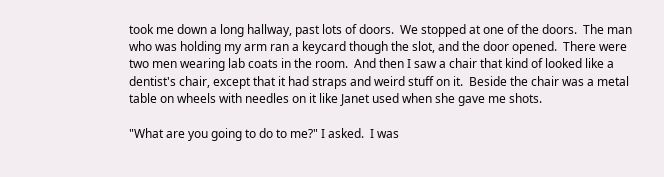took me down a long hallway, past lots of doors.  We stopped at one of the doors.  The man who was holding my arm ran a keycard though the slot, and the door opened.  There were two men wearing lab coats in the room.  And then I saw a chair that kind of looked like a dentist's chair, except that it had straps and weird stuff on it.  Beside the chair was a metal table on wheels with needles on it like Janet used when she gave me shots.

"What are you going to do to me?" I asked.  I was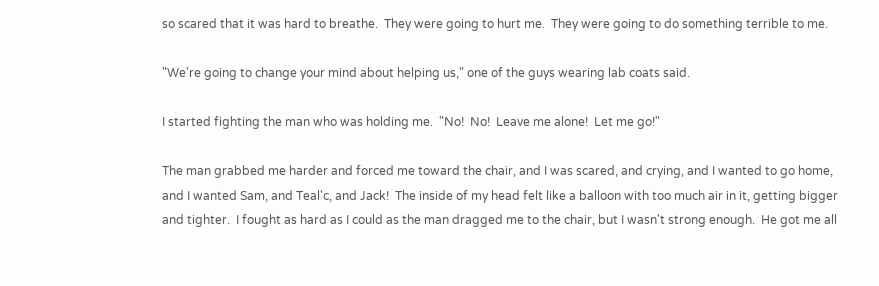so scared that it was hard to breathe.  They were going to hurt me.  They were going to do something terrible to me.

"We're going to change your mind about helping us," one of the guys wearing lab coats said.

I started fighting the man who was holding me.  "No!  No!  Leave me alone!  Let me go!"

The man grabbed me harder and forced me toward the chair, and I was scared, and crying, and I wanted to go home, and I wanted Sam, and Teal'c, and Jack!  The inside of my head felt like a balloon with too much air in it, getting bigger and tighter.  I fought as hard as I could as the man dragged me to the chair, but I wasn't strong enough.  He got me all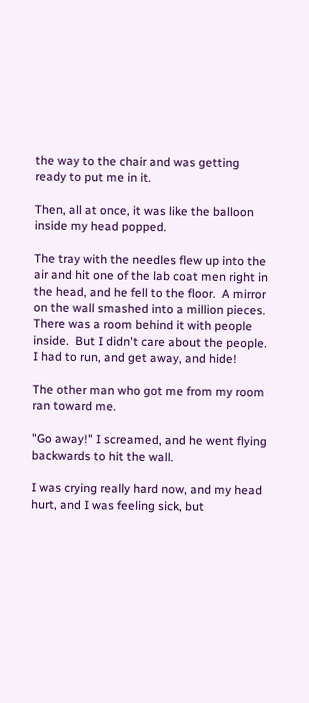the way to the chair and was getting ready to put me in it.

Then, all at once, it was like the balloon inside my head popped.

The tray with the needles flew up into the air and hit one of the lab coat men right in the head, and he fell to the floor.  A mirror on the wall smashed into a million pieces.  There was a room behind it with people inside.  But I didn't care about the people.  I had to run, and get away, and hide!

The other man who got me from my room ran toward me.

"Go away!" I screamed, and he went flying backwards to hit the wall.

I was crying really hard now, and my head hurt, and I was feeling sick, but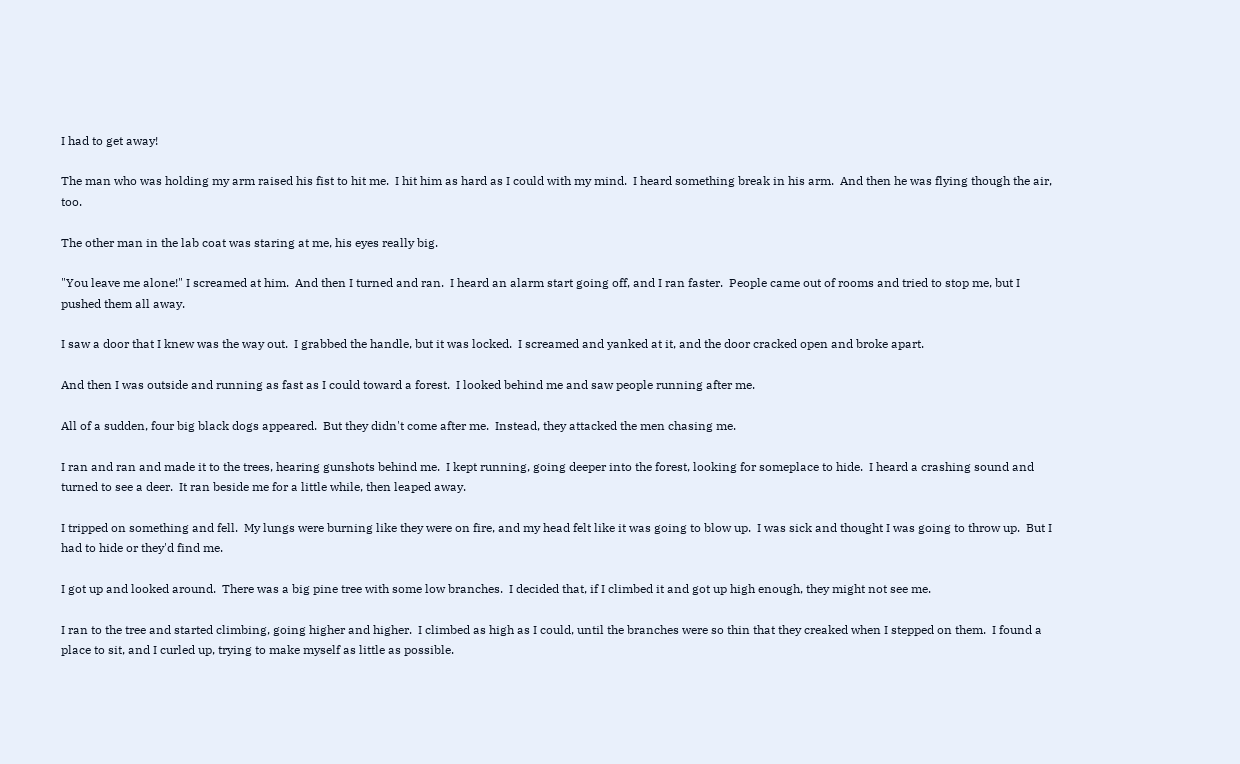I had to get away!

The man who was holding my arm raised his fist to hit me.  I hit him as hard as I could with my mind.  I heard something break in his arm.  And then he was flying though the air, too.

The other man in the lab coat was staring at me, his eyes really big.

"You leave me alone!" I screamed at him.  And then I turned and ran.  I heard an alarm start going off, and I ran faster.  People came out of rooms and tried to stop me, but I pushed them all away.

I saw a door that I knew was the way out.  I grabbed the handle, but it was locked.  I screamed and yanked at it, and the door cracked open and broke apart.

And then I was outside and running as fast as I could toward a forest.  I looked behind me and saw people running after me.

All of a sudden, four big black dogs appeared.  But they didn't come after me.  Instead, they attacked the men chasing me.

I ran and ran and made it to the trees, hearing gunshots behind me.  I kept running, going deeper into the forest, looking for someplace to hide.  I heard a crashing sound and turned to see a deer.  It ran beside me for a little while, then leaped away.

I tripped on something and fell.  My lungs were burning like they were on fire, and my head felt like it was going to blow up.  I was sick and thought I was going to throw up.  But I had to hide or they'd find me.

I got up and looked around.  There was a big pine tree with some low branches.  I decided that, if I climbed it and got up high enough, they might not see me.

I ran to the tree and started climbing, going higher and higher.  I climbed as high as I could, until the branches were so thin that they creaked when I stepped on them.  I found a place to sit, and I curled up, trying to make myself as little as possible.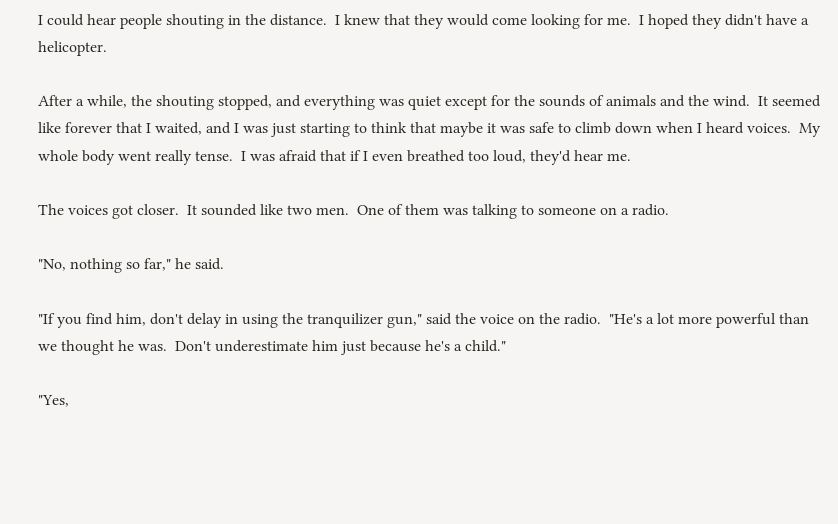I could hear people shouting in the distance.  I knew that they would come looking for me.  I hoped they didn't have a helicopter.

After a while, the shouting stopped, and everything was quiet except for the sounds of animals and the wind.  It seemed like forever that I waited, and I was just starting to think that maybe it was safe to climb down when I heard voices.  My whole body went really tense.  I was afraid that if I even breathed too loud, they'd hear me.

The voices got closer.  It sounded like two men.  One of them was talking to someone on a radio.

"No, nothing so far," he said.

"If you find him, don't delay in using the tranquilizer gun," said the voice on the radio.  "He's a lot more powerful than we thought he was.  Don't underestimate him just because he's a child."

"Yes,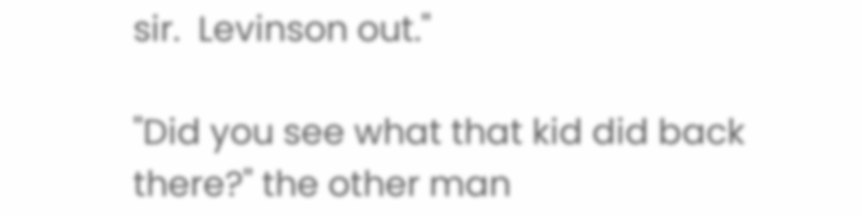sir.  Levinson out."

"Did you see what that kid did back there?" the other man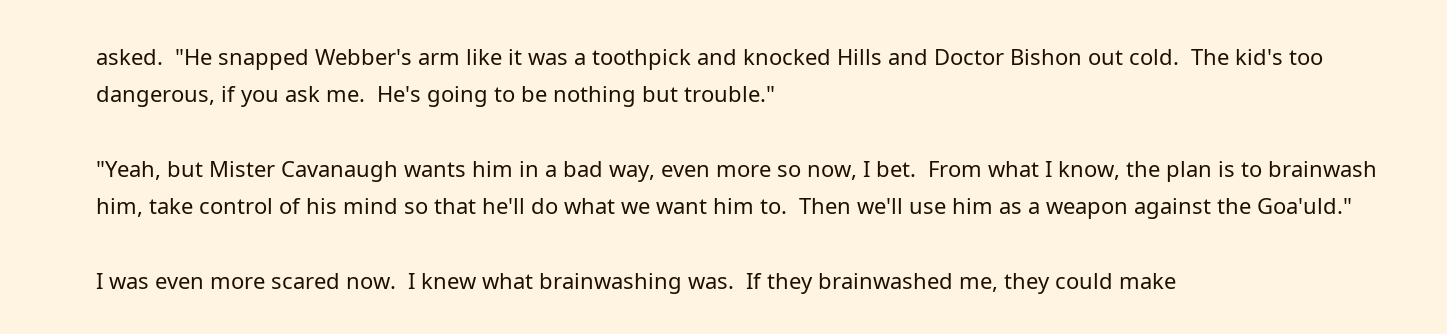asked.  "He snapped Webber's arm like it was a toothpick and knocked Hills and Doctor Bishon out cold.  The kid's too dangerous, if you ask me.  He's going to be nothing but trouble."

"Yeah, but Mister Cavanaugh wants him in a bad way, even more so now, I bet.  From what I know, the plan is to brainwash him, take control of his mind so that he'll do what we want him to.  Then we'll use him as a weapon against the Goa'uld."

I was even more scared now.  I knew what brainwashing was.  If they brainwashed me, they could make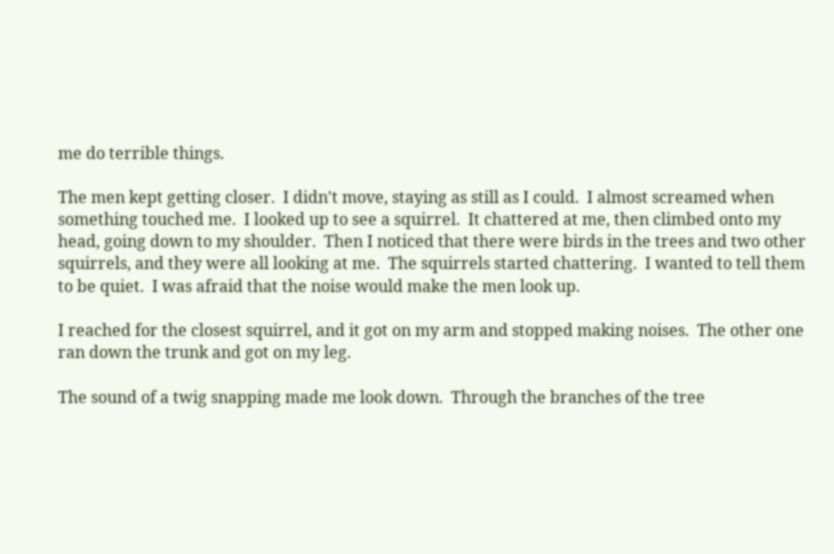me do terrible things.

The men kept getting closer.  I didn't move, staying as still as I could.  I almost screamed when something touched me.  I looked up to see a squirrel.  It chattered at me, then climbed onto my head, going down to my shoulder.  Then I noticed that there were birds in the trees and two other squirrels, and they were all looking at me.  The squirrels started chattering.  I wanted to tell them to be quiet.  I was afraid that the noise would make the men look up.

I reached for the closest squirrel, and it got on my arm and stopped making noises.  The other one ran down the trunk and got on my leg.

The sound of a twig snapping made me look down.  Through the branches of the tree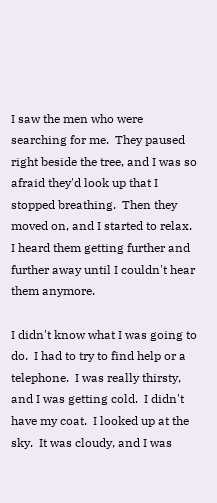I saw the men who were searching for me.  They paused right beside the tree, and I was so afraid they'd look up that I stopped breathing.  Then they moved on, and I started to relax.  I heard them getting further and further away until I couldn't hear them anymore.

I didn't know what I was going to do.  I had to try to find help or a telephone.  I was really thirsty, and I was getting cold.  I didn't have my coat.  I looked up at the sky.  It was cloudy, and I was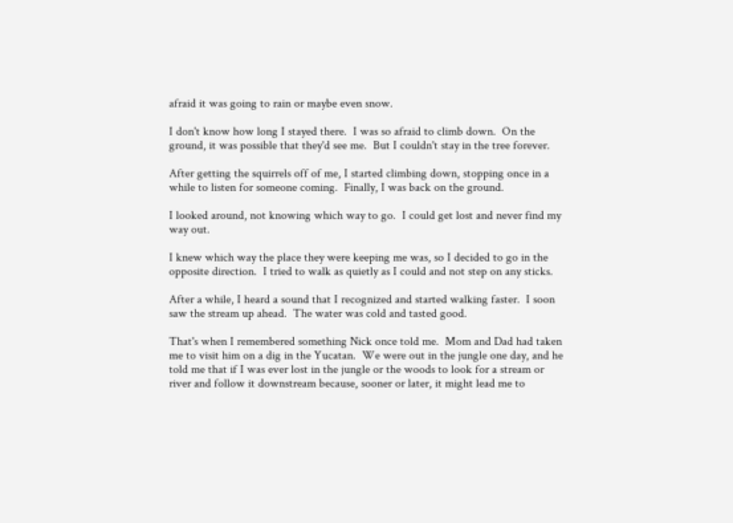afraid it was going to rain or maybe even snow.

I don't know how long I stayed there.  I was so afraid to climb down.  On the ground, it was possible that they'd see me.  But I couldn't stay in the tree forever.

After getting the squirrels off of me, I started climbing down, stopping once in a while to listen for someone coming.  Finally, I was back on the ground.

I looked around, not knowing which way to go.  I could get lost and never find my way out.

I knew which way the place they were keeping me was, so I decided to go in the opposite direction.  I tried to walk as quietly as I could and not step on any sticks.

After a while, I heard a sound that I recognized and started walking faster.  I soon saw the stream up ahead.  The water was cold and tasted good.

That's when I remembered something Nick once told me.  Mom and Dad had taken me to visit him on a dig in the Yucatan.  We were out in the jungle one day, and he told me that if I was ever lost in the jungle or the woods to look for a stream or river and follow it downstream because, sooner or later, it might lead me to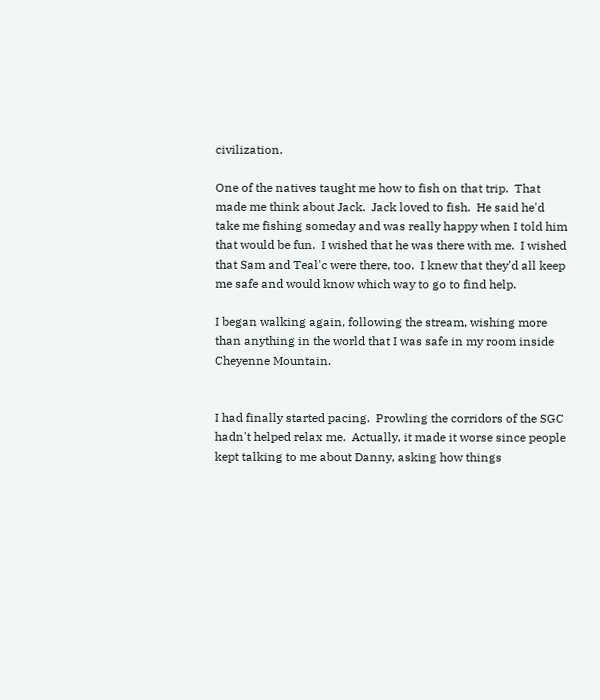civilization.

One of the natives taught me how to fish on that trip.  That made me think about Jack.  Jack loved to fish.  He said he'd take me fishing someday and was really happy when I told him that would be fun.  I wished that he was there with me.  I wished that Sam and Teal'c were there, too.  I knew that they'd all keep me safe and would know which way to go to find help.

I began walking again, following the stream, wishing more than anything in the world that I was safe in my room inside Cheyenne Mountain.


I had finally started pacing.  Prowling the corridors of the SGC hadn't helped relax me.  Actually, it made it worse since people kept talking to me about Danny, asking how things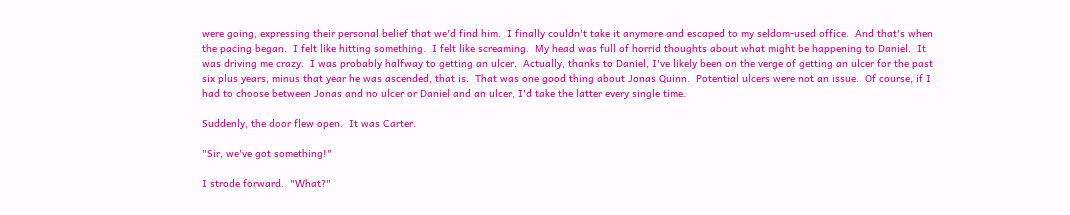were going, expressing their personal belief that we'd find him.  I finally couldn't take it anymore and escaped to my seldom-used office.  And that's when the pacing began.  I felt like hitting something.  I felt like screaming.  My head was full of horrid thoughts about what might be happening to Daniel.  It was driving me crazy.  I was probably halfway to getting an ulcer.  Actually, thanks to Daniel, I've likely been on the verge of getting an ulcer for the past six plus years, minus that year he was ascended, that is.  That was one good thing about Jonas Quinn.  Potential ulcers were not an issue.  Of course, if I had to choose between Jonas and no ulcer or Daniel and an ulcer, I'd take the latter every single time.

Suddenly, the door flew open.  It was Carter.

"Sir, we've got something!"

I strode forward.  "What?"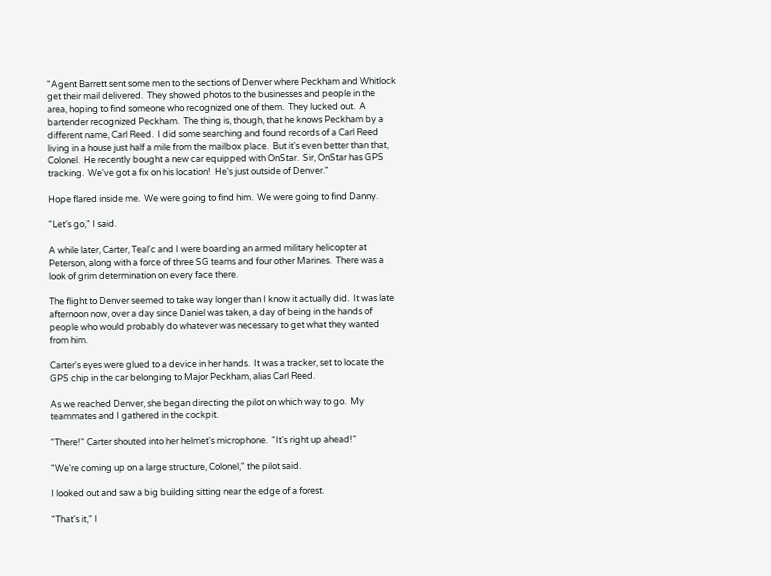"Agent Barrett sent some men to the sections of Denver where Peckham and Whitlock get their mail delivered.  They showed photos to the businesses and people in the area, hoping to find someone who recognized one of them.  They lucked out.  A bartender recognized Peckham.  The thing is, though, that he knows Peckham by a different name, Carl Reed.  I did some searching and found records of a Carl Reed living in a house just half a mile from the mailbox place.  But it's even better than that, Colonel.  He recently bought a new car equipped with OnStar.  Sir, OnStar has GPS tracking.  We've got a fix on his location!  He's just outside of Denver."

Hope flared inside me.  We were going to find him.  We were going to find Danny.

"Let's go," I said.

A while later, Carter, Teal'c and I were boarding an armed military helicopter at Peterson, along with a force of three SG teams and four other Marines.  There was a look of grim determination on every face there.

The flight to Denver seemed to take way longer than I know it actually did.  It was late afternoon now, over a day since Daniel was taken, a day of being in the hands of people who would probably do whatever was necessary to get what they wanted from him.

Carter's eyes were glued to a device in her hands.  It was a tracker, set to locate the GPS chip in the car belonging to Major Peckham, alias Carl Reed.

As we reached Denver, she began directing the pilot on which way to go.  My teammates and I gathered in the cockpit.

"There!" Carter shouted into her helmet's microphone.  "It's right up ahead!"

"We're coming up on a large structure, Colonel," the pilot said.

I looked out and saw a big building sitting near the edge of a forest.

"That's it," I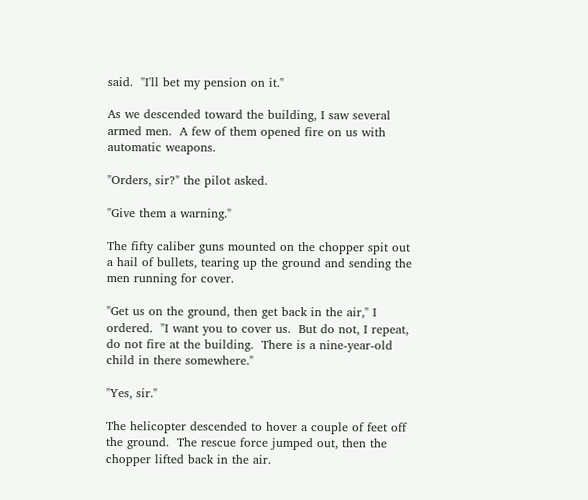said.  "I'll bet my pension on it."

As we descended toward the building, I saw several armed men.  A few of them opened fire on us with automatic weapons.

"Orders, sir?" the pilot asked.

"Give them a warning."

The fifty caliber guns mounted on the chopper spit out a hail of bullets, tearing up the ground and sending the men running for cover.

"Get us on the ground, then get back in the air," I ordered.  "I want you to cover us.  But do not, I repeat, do not fire at the building.  There is a nine-year-old child in there somewhere."

"Yes, sir."

The helicopter descended to hover a couple of feet off the ground.  The rescue force jumped out, then the chopper lifted back in the air.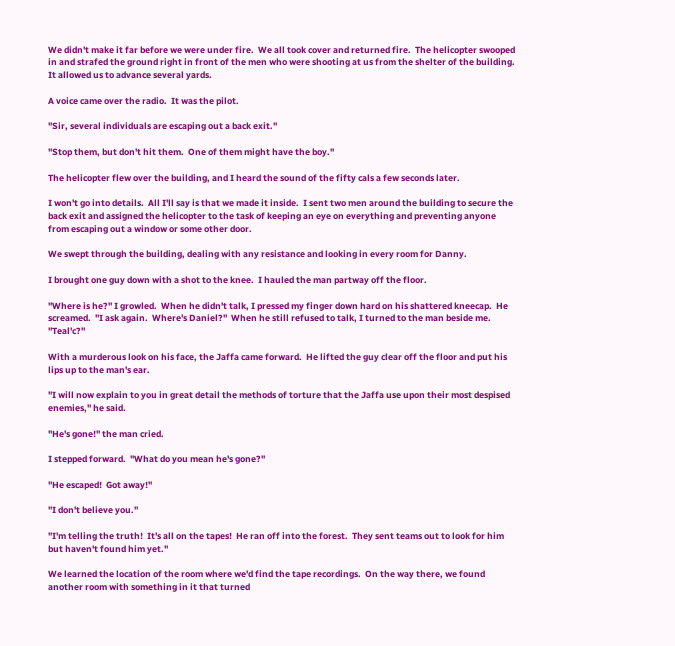We didn't make it far before we were under fire.  We all took cover and returned fire.  The helicopter swooped in and strafed the ground right in front of the men who were shooting at us from the shelter of the building.  It allowed us to advance several yards.

A voice came over the radio.  It was the pilot.

"Sir, several individuals are escaping out a back exit."

"Stop them, but don't hit them.  One of them might have the boy."

The helicopter flew over the building, and I heard the sound of the fifty cals a few seconds later.

I won't go into details.  All I'll say is that we made it inside.  I sent two men around the building to secure the back exit and assigned the helicopter to the task of keeping an eye on everything and preventing anyone from escaping out a window or some other door.

We swept through the building, dealing with any resistance and looking in every room for Danny.

I brought one guy down with a shot to the knee.  I hauled the man partway off the floor.

"Where is he?" I growled.  When he didn't talk, I pressed my finger down hard on his shattered kneecap.  He screamed.  "I ask again.  Where's Daniel?"  When he still refused to talk, I turned to the man beside me.  "Teal'c?"

With a murderous look on his face, the Jaffa came forward.  He lifted the guy clear off the floor and put his lips up to the man's ear.

"I will now explain to you in great detail the methods of torture that the Jaffa use upon their most despised enemies," he said.

"He's gone!" the man cried.

I stepped forward.  "What do you mean he's gone?"

"He escaped!  Got away!"

"I don't believe you."

"I'm telling the truth!  It's all on the tapes!  He ran off into the forest.  They sent teams out to look for him but haven't found him yet."

We learned the location of the room where we'd find the tape recordings.  On the way there, we found another room with something in it that turned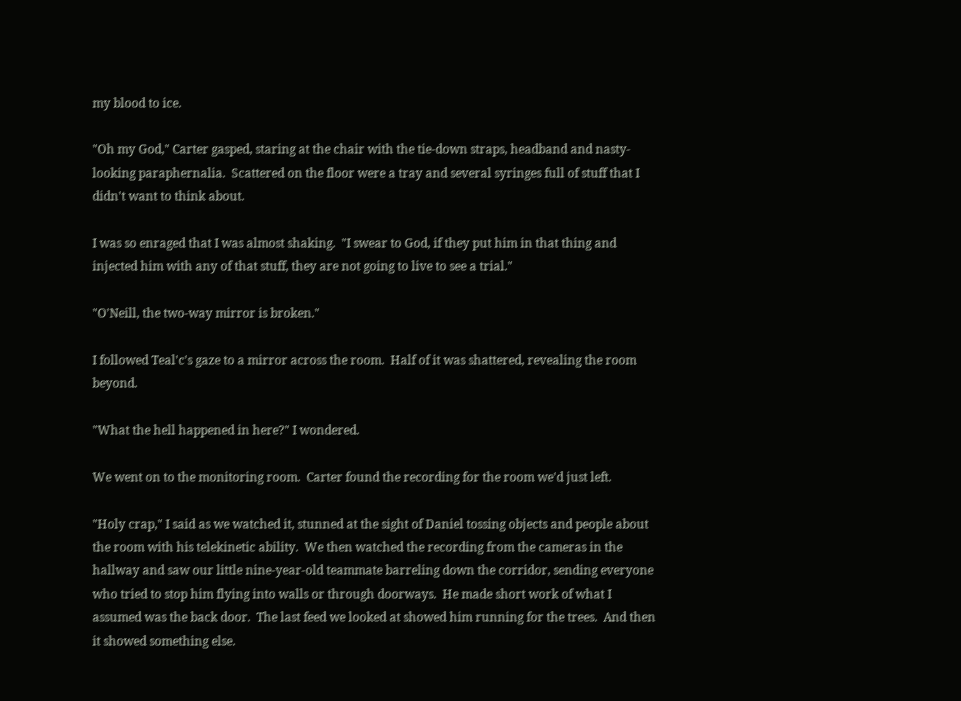my blood to ice.

"Oh my God," Carter gasped, staring at the chair with the tie-down straps, headband and nasty-looking paraphernalia.  Scattered on the floor were a tray and several syringes full of stuff that I didn't want to think about.

I was so enraged that I was almost shaking.  "I swear to God, if they put him in that thing and injected him with any of that stuff, they are not going to live to see a trial."

"O'Neill, the two-way mirror is broken."

I followed Teal'c's gaze to a mirror across the room.  Half of it was shattered, revealing the room beyond.

"What the hell happened in here?" I wondered.

We went on to the monitoring room.  Carter found the recording for the room we'd just left.

"Holy crap," I said as we watched it, stunned at the sight of Daniel tossing objects and people about the room with his telekinetic ability.  We then watched the recording from the cameras in the hallway and saw our little nine-year-old teammate barreling down the corridor, sending everyone who tried to stop him flying into walls or through doorways.  He made short work of what I assumed was the back door.  The last feed we looked at showed him running for the trees.  And then it showed something else.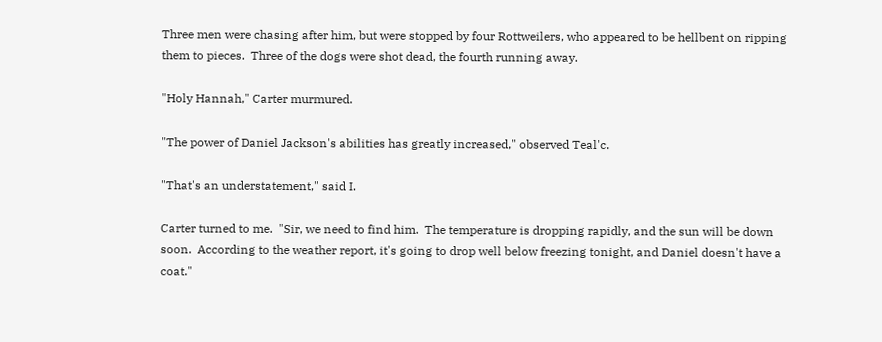Three men were chasing after him, but were stopped by four Rottweilers, who appeared to be hellbent on ripping them to pieces.  Three of the dogs were shot dead, the fourth running away.

"Holy Hannah," Carter murmured.

"The power of Daniel Jackson's abilities has greatly increased," observed Teal'c.

"That's an understatement," said I.

Carter turned to me.  "Sir, we need to find him.  The temperature is dropping rapidly, and the sun will be down soon.  According to the weather report, it's going to drop well below freezing tonight, and Daniel doesn't have a coat."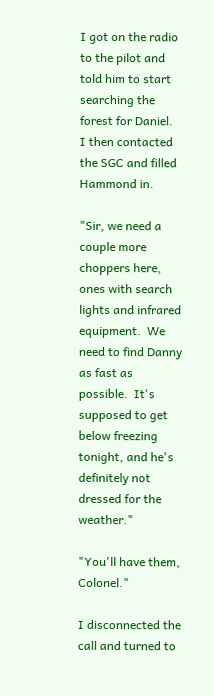I got on the radio to the pilot and told him to start searching the forest for Daniel.  I then contacted the SGC and filled Hammond in.

"Sir, we need a couple more choppers here, ones with search lights and infrared equipment.  We need to find Danny as fast as possible.  It's supposed to get below freezing tonight, and he's definitely not dressed for the weather."

"You'll have them, Colonel."

I disconnected the call and turned to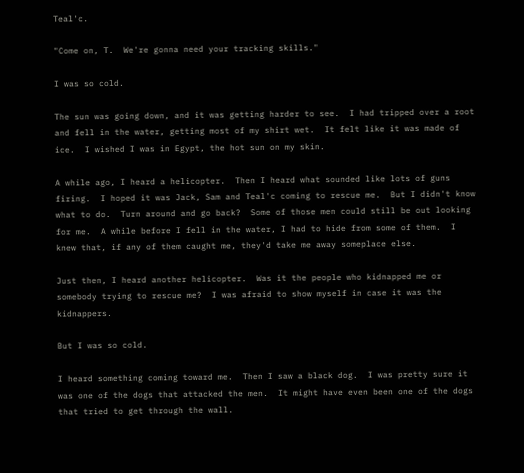Teal'c.

"Come on, T.  We're gonna need your tracking skills."

I was so cold.

The sun was going down, and it was getting harder to see.  I had tripped over a root and fell in the water, getting most of my shirt wet.  It felt like it was made of ice.  I wished I was in Egypt, the hot sun on my skin.

A while ago, I heard a helicopter.  Then I heard what sounded like lots of guns firing.  I hoped it was Jack, Sam and Teal'c coming to rescue me.  But I didn't know what to do.  Turn around and go back?  Some of those men could still be out looking for me.  A while before I fell in the water, I had to hide from some of them.  I knew that, if any of them caught me, they'd take me away someplace else.

Just then, I heard another helicopter.  Was it the people who kidnapped me or somebody trying to rescue me?  I was afraid to show myself in case it was the kidnappers.

But I was so cold.

I heard something coming toward me.  Then I saw a black dog.  I was pretty sure it was one of the dogs that attacked the men.  It might have even been one of the dogs that tried to get through the wall.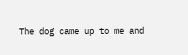The dog came up to me and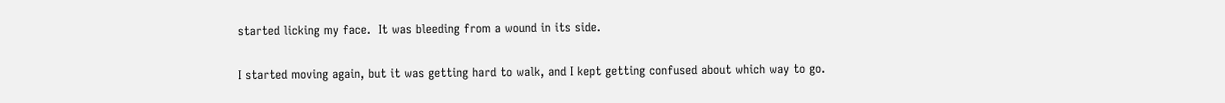started licking my face.  It was bleeding from a wound in its side.

I started moving again, but it was getting hard to walk, and I kept getting confused about which way to go.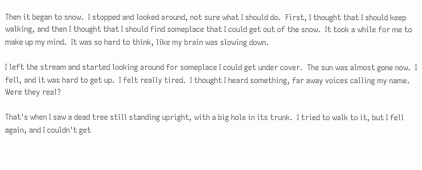Then it began to snow.  I stopped and looked around, not sure what I should do.  First, I thought that I should keep walking, and then I thought that I should find someplace that I could get out of the snow.  It took a while for me to make up my mind.  It was so hard to think, like my brain was slowing down.

I left the stream and started looking around for someplace I could get under cover.  The sun was almost gone now.  I fell, and it was hard to get up.  I felt really tired.  I thought I heard something, far away voices calling my name.  Were they real?

That's when I saw a dead tree still standing upright, with a big hole in its trunk.  I tried to walk to it, but I fell again, and I couldn't get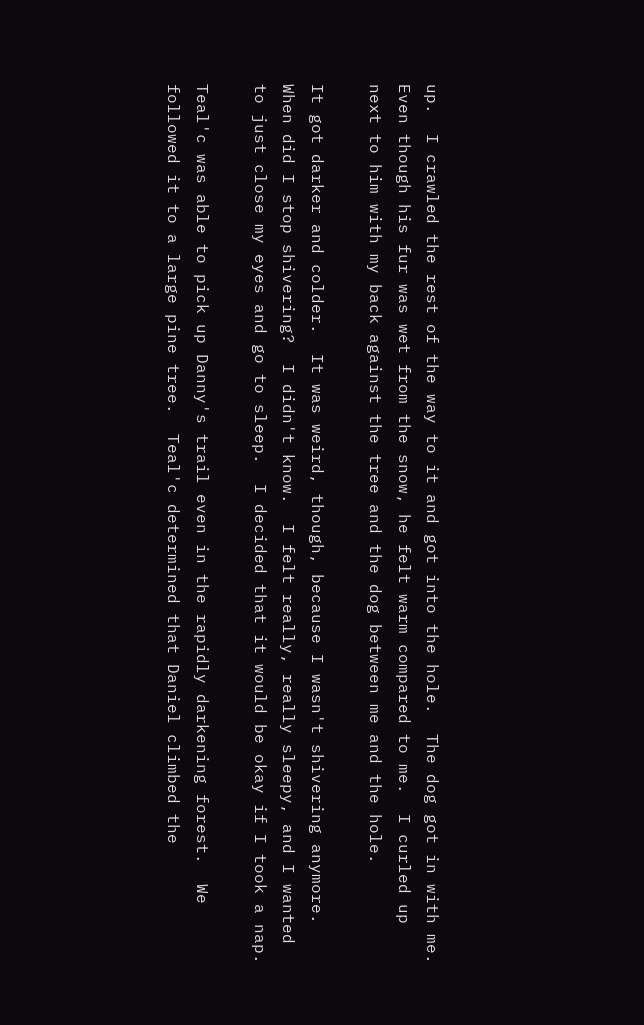up.  I crawled the rest of the way to it and got into the hole.  The dog got in with me.  Even though his fur was wet from the snow, he felt warm compared to me.  I curled up next to him with my back against the tree and the dog between me and the hole.

It got darker and colder.  It was weird, though, because I wasn't shivering anymore.  When did I stop shivering?  I didn't know.  I felt really, really sleepy, and I wanted to just close my eyes and go to sleep.  I decided that it would be okay if I took a nap.

Teal'c was able to pick up Danny's trail even in the rapidly darkening forest.  We followed it to a large pine tree.  Teal'c determined that Daniel climbed the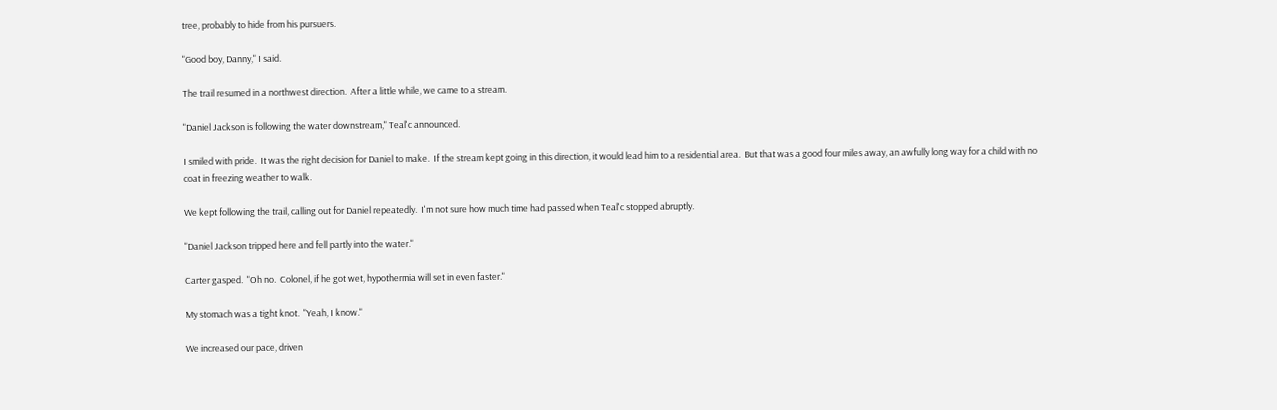tree, probably to hide from his pursuers.

"Good boy, Danny," I said.

The trail resumed in a northwest direction.  After a little while, we came to a stream.

"Daniel Jackson is following the water downstream," Teal'c announced.

I smiled with pride.  It was the right decision for Daniel to make.  If the stream kept going in this direction, it would lead him to a residential area.  But that was a good four miles away, an awfully long way for a child with no coat in freezing weather to walk.

We kept following the trail, calling out for Daniel repeatedly.  I'm not sure how much time had passed when Teal'c stopped abruptly.

"Daniel Jackson tripped here and fell partly into the water."

Carter gasped.  "Oh no.  Colonel, if he got wet, hypothermia will set in even faster."

My stomach was a tight knot.  "Yeah, I know."

We increased our pace, driven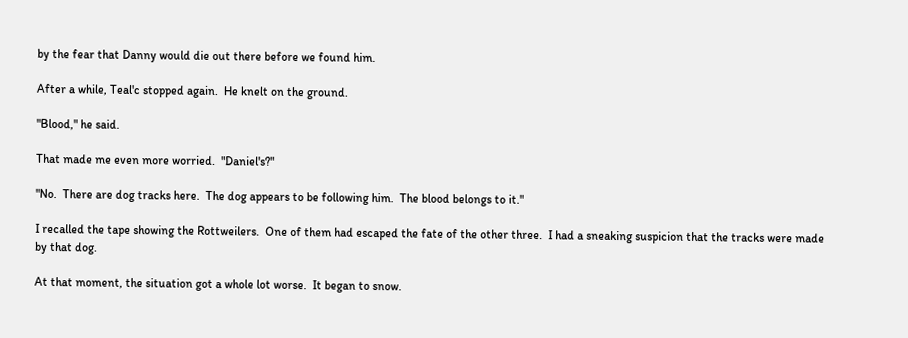by the fear that Danny would die out there before we found him.

After a while, Teal'c stopped again.  He knelt on the ground.

"Blood," he said.

That made me even more worried.  "Daniel's?"

"No.  There are dog tracks here.  The dog appears to be following him.  The blood belongs to it."

I recalled the tape showing the Rottweilers.  One of them had escaped the fate of the other three.  I had a sneaking suspicion that the tracks were made by that dog.

At that moment, the situation got a whole lot worse.  It began to snow.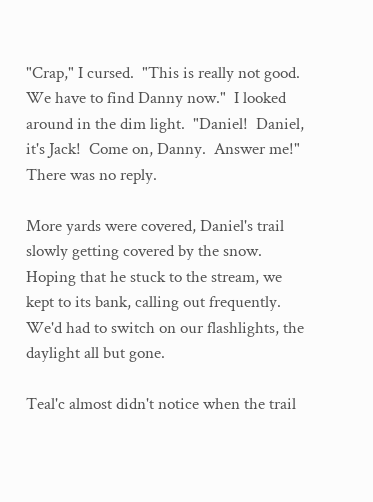"Crap," I cursed.  "This is really not good.  We have to find Danny now."  I looked around in the dim light.  "Daniel!  Daniel, it's Jack!  Come on, Danny.  Answer me!"  There was no reply.

More yards were covered, Daniel's trail slowly getting covered by the snow.  Hoping that he stuck to the stream, we kept to its bank, calling out frequently.  We'd had to switch on our flashlights, the daylight all but gone.

Teal'c almost didn't notice when the trail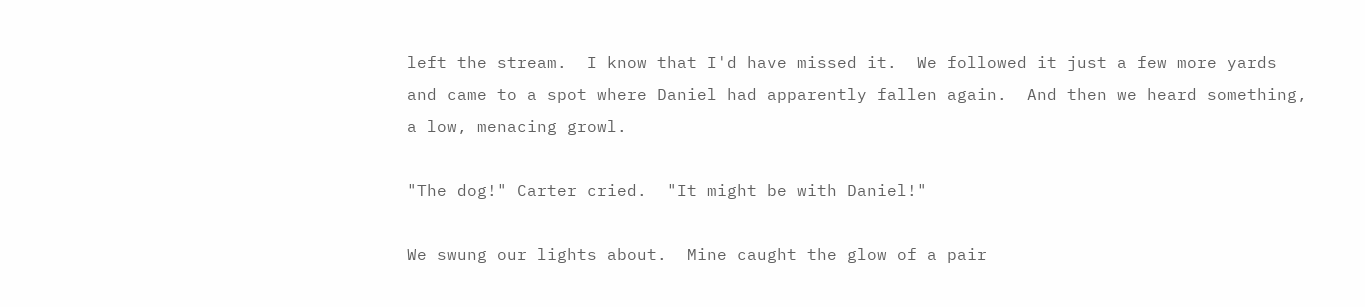left the stream.  I know that I'd have missed it.  We followed it just a few more yards and came to a spot where Daniel had apparently fallen again.  And then we heard something, a low, menacing growl.

"The dog!" Carter cried.  "It might be with Daniel!"

We swung our lights about.  Mine caught the glow of a pair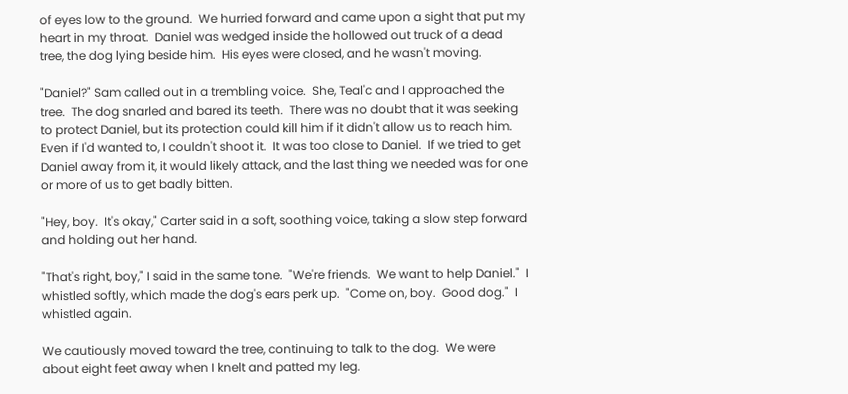of eyes low to the ground.  We hurried forward and came upon a sight that put my heart in my throat.  Daniel was wedged inside the hollowed out truck of a dead tree, the dog lying beside him.  His eyes were closed, and he wasn't moving.

"Daniel?" Sam called out in a trembling voice.  She, Teal'c and I approached the tree.  The dog snarled and bared its teeth.  There was no doubt that it was seeking to protect Daniel, but its protection could kill him if it didn't allow us to reach him.  Even if I'd wanted to, I couldn't shoot it.  It was too close to Daniel.  If we tried to get Daniel away from it, it would likely attack, and the last thing we needed was for one or more of us to get badly bitten.

"Hey, boy.  It's okay," Carter said in a soft, soothing voice, taking a slow step forward and holding out her hand.

"That's right, boy," I said in the same tone.  "We're friends.  We want to help Daniel."  I whistled softly, which made the dog's ears perk up.  "Come on, boy.  Good dog."  I whistled again.

We cautiously moved toward the tree, continuing to talk to the dog.  We were about eight feet away when I knelt and patted my leg.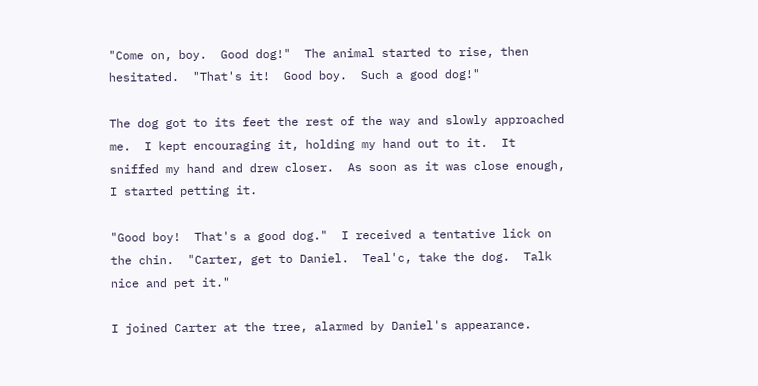"Come on, boy.  Good dog!"  The animal started to rise, then hesitated.  "That's it!  Good boy.  Such a good dog!"

The dog got to its feet the rest of the way and slowly approached me.  I kept encouraging it, holding my hand out to it.  It sniffed my hand and drew closer.  As soon as it was close enough, I started petting it.

"Good boy!  That's a good dog."  I received a tentative lick on the chin.  "Carter, get to Daniel.  Teal'c, take the dog.  Talk nice and pet it."

I joined Carter at the tree, alarmed by Daniel's appearance.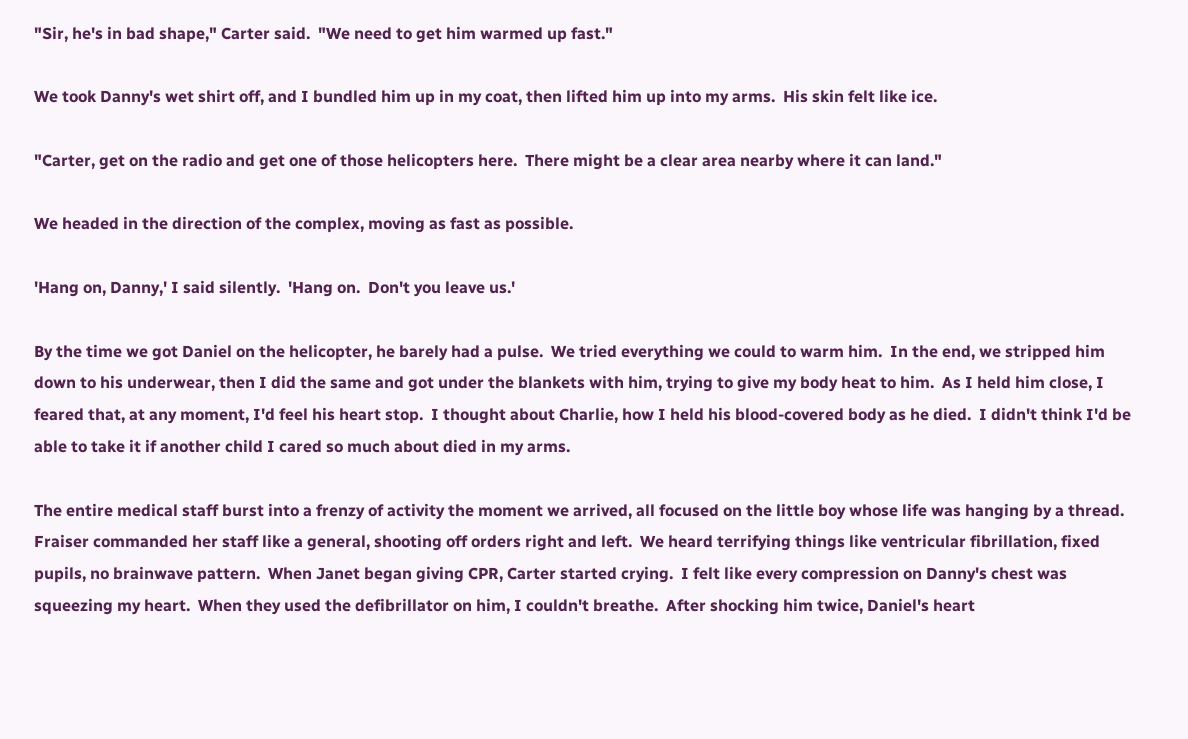"Sir, he's in bad shape," Carter said.  "We need to get him warmed up fast."

We took Danny's wet shirt off, and I bundled him up in my coat, then lifted him up into my arms.  His skin felt like ice.

"Carter, get on the radio and get one of those helicopters here.  There might be a clear area nearby where it can land."

We headed in the direction of the complex, moving as fast as possible.

'Hang on, Danny,' I said silently.  'Hang on.  Don't you leave us.'

By the time we got Daniel on the helicopter, he barely had a pulse.  We tried everything we could to warm him.  In the end, we stripped him down to his underwear, then I did the same and got under the blankets with him, trying to give my body heat to him.  As I held him close, I feared that, at any moment, I'd feel his heart stop.  I thought about Charlie, how I held his blood-covered body as he died.  I didn't think I'd be able to take it if another child I cared so much about died in my arms.

The entire medical staff burst into a frenzy of activity the moment we arrived, all focused on the little boy whose life was hanging by a thread.  Fraiser commanded her staff like a general, shooting off orders right and left.  We heard terrifying things like ventricular fibrillation, fixed pupils, no brainwave pattern.  When Janet began giving CPR, Carter started crying.  I felt like every compression on Danny's chest was squeezing my heart.  When they used the defibrillator on him, I couldn't breathe.  After shocking him twice, Daniel's heart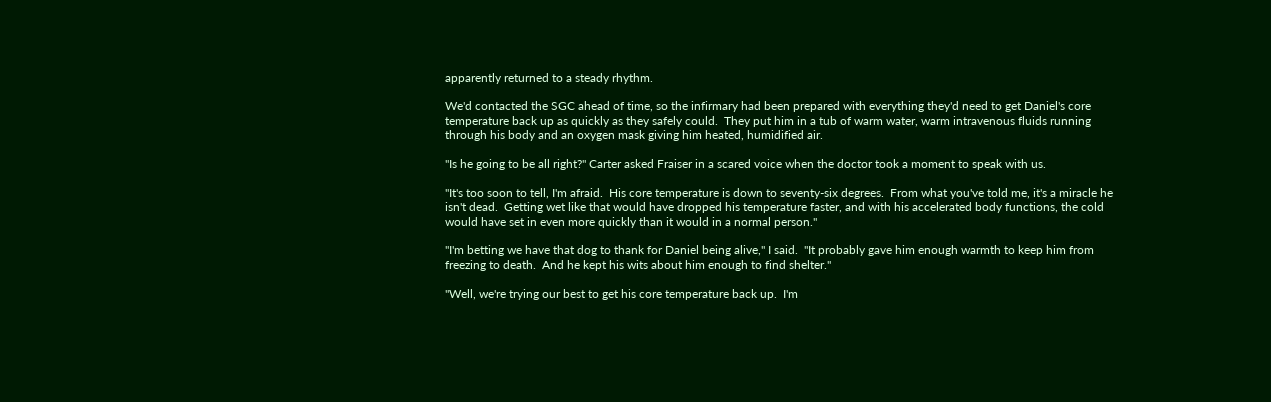apparently returned to a steady rhythm.

We'd contacted the SGC ahead of time, so the infirmary had been prepared with everything they'd need to get Daniel's core temperature back up as quickly as they safely could.  They put him in a tub of warm water, warm intravenous fluids running through his body and an oxygen mask giving him heated, humidified air.

"Is he going to be all right?" Carter asked Fraiser in a scared voice when the doctor took a moment to speak with us.

"It's too soon to tell, I'm afraid.  His core temperature is down to seventy-six degrees.  From what you've told me, it's a miracle he isn't dead.  Getting wet like that would have dropped his temperature faster, and with his accelerated body functions, the cold would have set in even more quickly than it would in a normal person."

"I'm betting we have that dog to thank for Daniel being alive," I said.  "It probably gave him enough warmth to keep him from freezing to death.  And he kept his wits about him enough to find shelter."

"Well, we're trying our best to get his core temperature back up.  I'm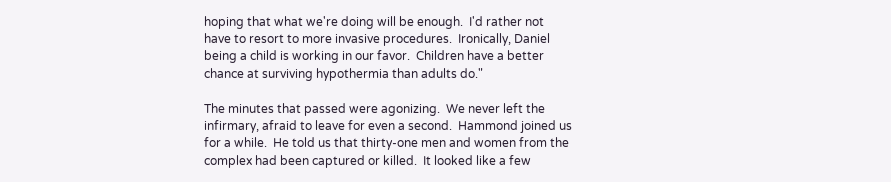hoping that what we're doing will be enough.  I'd rather not have to resort to more invasive procedures.  Ironically, Daniel being a child is working in our favor.  Children have a better chance at surviving hypothermia than adults do."

The minutes that passed were agonizing.  We never left the infirmary, afraid to leave for even a second.  Hammond joined us for a while.  He told us that thirty-one men and women from the complex had been captured or killed.  It looked like a few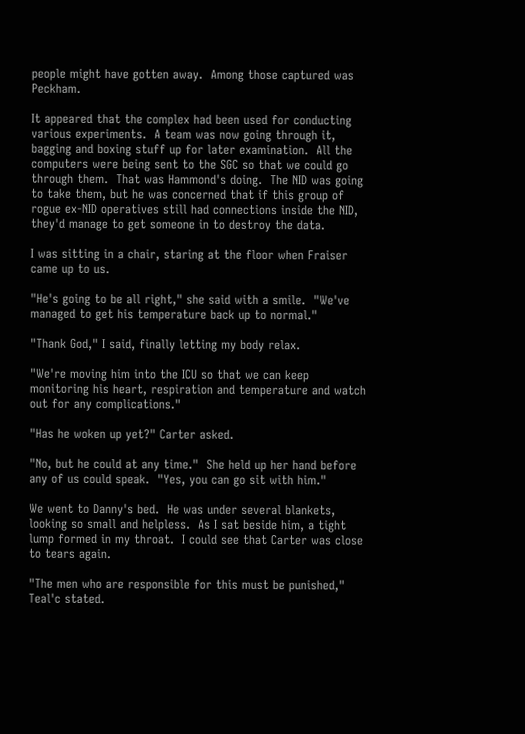people might have gotten away.  Among those captured was Peckham.

It appeared that the complex had been used for conducting various experiments.  A team was now going through it, bagging and boxing stuff up for later examination.  All the computers were being sent to the SGC so that we could go through them.  That was Hammond's doing.  The NID was going to take them, but he was concerned that if this group of rogue ex-NID operatives still had connections inside the NID, they'd manage to get someone in to destroy the data.

I was sitting in a chair, staring at the floor when Fraiser came up to us.

"He's going to be all right," she said with a smile.  "We've managed to get his temperature back up to normal."

"Thank God," I said, finally letting my body relax.

"We're moving him into the ICU so that we can keep monitoring his heart, respiration and temperature and watch out for any complications."

"Has he woken up yet?" Carter asked.

"No, but he could at any time."  She held up her hand before any of us could speak.  "Yes, you can go sit with him."

We went to Danny's bed.  He was under several blankets, looking so small and helpless.  As I sat beside him, a tight lump formed in my throat.  I could see that Carter was close to tears again.

"The men who are responsible for this must be punished," Teal'c stated.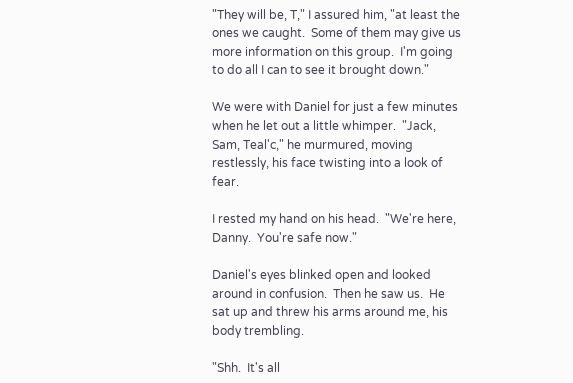"They will be, T," I assured him, "at least the ones we caught.  Some of them may give us more information on this group.  I'm going to do all I can to see it brought down."

We were with Daniel for just a few minutes when he let out a little whimper.  "Jack, Sam, Teal'c," he murmured, moving restlessly, his face twisting into a look of fear.

I rested my hand on his head.  "We're here, Danny.  You're safe now."

Daniel's eyes blinked open and looked around in confusion.  Then he saw us.  He sat up and threw his arms around me, his body trembling.

"Shh.  It's all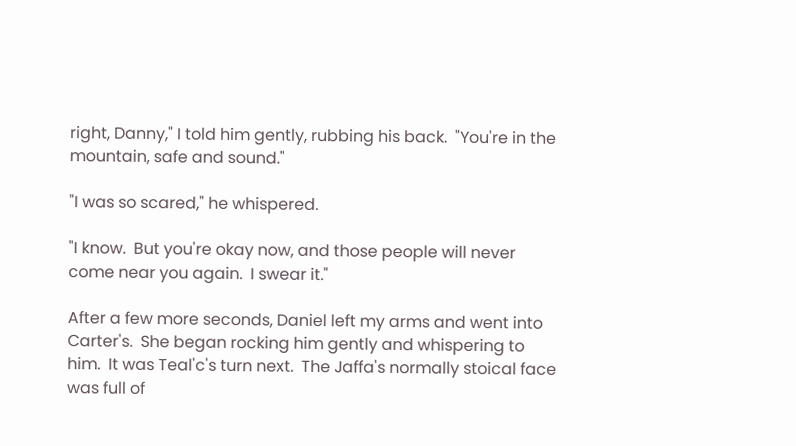right, Danny," I told him gently, rubbing his back.  "You're in the mountain, safe and sound."

"I was so scared," he whispered.

"I know.  But you're okay now, and those people will never come near you again.  I swear it."

After a few more seconds, Daniel left my arms and went into Carter's.  She began rocking him gently and whispering to him.  It was Teal'c's turn next.  The Jaffa's normally stoical face was full of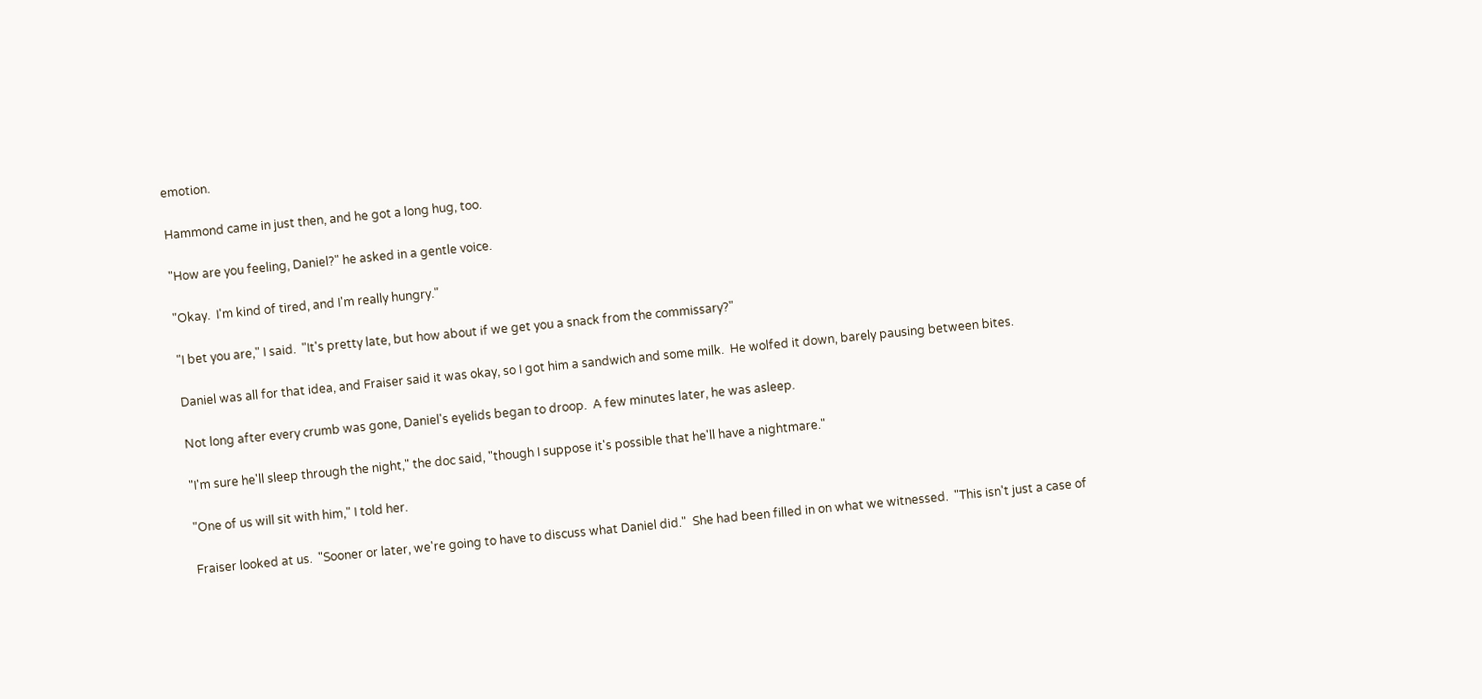emotion.

Hammond came in just then, and he got a long hug, too.

"How are you feeling, Daniel?" he asked in a gentle voice.

"Okay.  I'm kind of tired, and I'm really hungry."

"I bet you are," I said.  "It's pretty late, but how about if we get you a snack from the commissary?"

Daniel was all for that idea, and Fraiser said it was okay, so I got him a sandwich and some milk.  He wolfed it down, barely pausing between bites.

Not long after every crumb was gone, Daniel's eyelids began to droop.  A few minutes later, he was asleep.

"I'm sure he'll sleep through the night," the doc said, "though I suppose it's possible that he'll have a nightmare."

"One of us will sit with him," I told her.

Fraiser looked at us.  "Sooner or later, we're going to have to discuss what Daniel did."  She had been filled in on what we witnessed.  "This isn't just a case of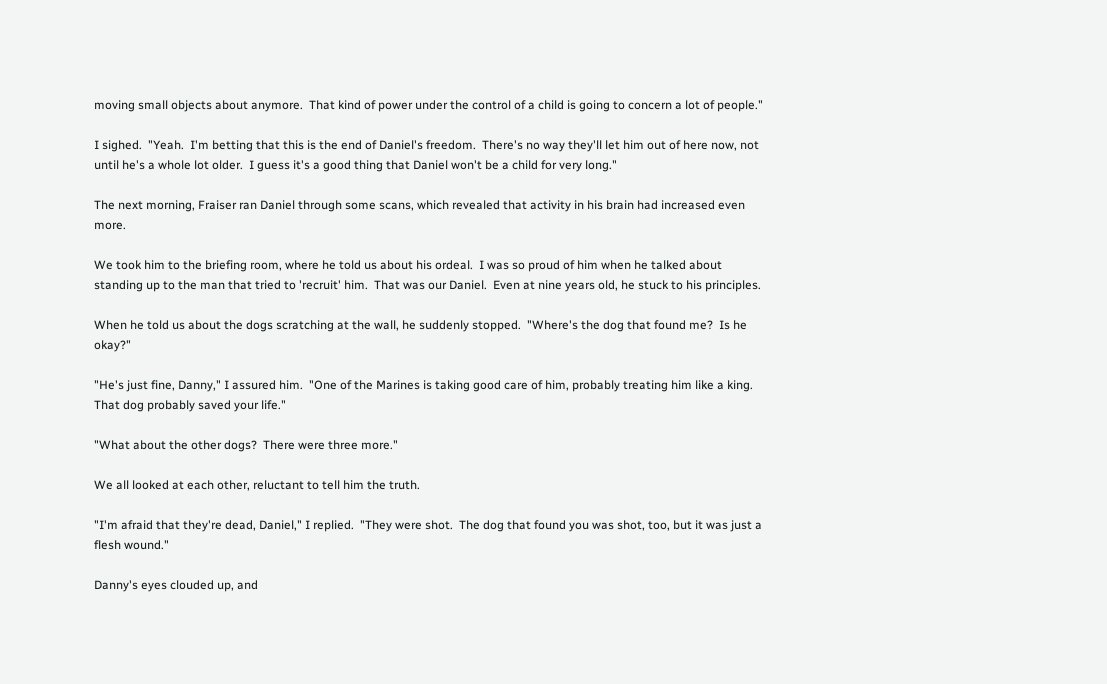moving small objects about anymore.  That kind of power under the control of a child is going to concern a lot of people."

I sighed.  "Yeah.  I'm betting that this is the end of Daniel's freedom.  There's no way they'll let him out of here now, not until he's a whole lot older.  I guess it's a good thing that Daniel won't be a child for very long."

The next morning, Fraiser ran Daniel through some scans, which revealed that activity in his brain had increased even more.

We took him to the briefing room, where he told us about his ordeal.  I was so proud of him when he talked about standing up to the man that tried to 'recruit' him.  That was our Daniel.  Even at nine years old, he stuck to his principles.

When he told us about the dogs scratching at the wall, he suddenly stopped.  "Where's the dog that found me?  Is he okay?"

"He's just fine, Danny," I assured him.  "One of the Marines is taking good care of him, probably treating him like a king.  That dog probably saved your life."

"What about the other dogs?  There were three more."

We all looked at each other, reluctant to tell him the truth.

"I'm afraid that they're dead, Daniel," I replied.  "They were shot.  The dog that found you was shot, too, but it was just a flesh wound."

Danny's eyes clouded up, and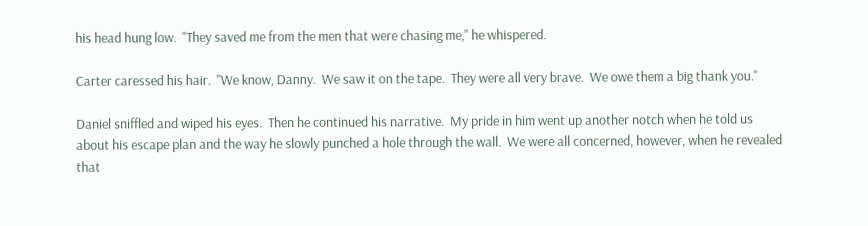his head hung low.  "They saved me from the men that were chasing me," he whispered.

Carter caressed his hair.  "We know, Danny.  We saw it on the tape.  They were all very brave.  We owe them a big thank you."

Daniel sniffled and wiped his eyes.  Then he continued his narrative.  My pride in him went up another notch when he told us about his escape plan and the way he slowly punched a hole through the wall.  We were all concerned, however, when he revealed that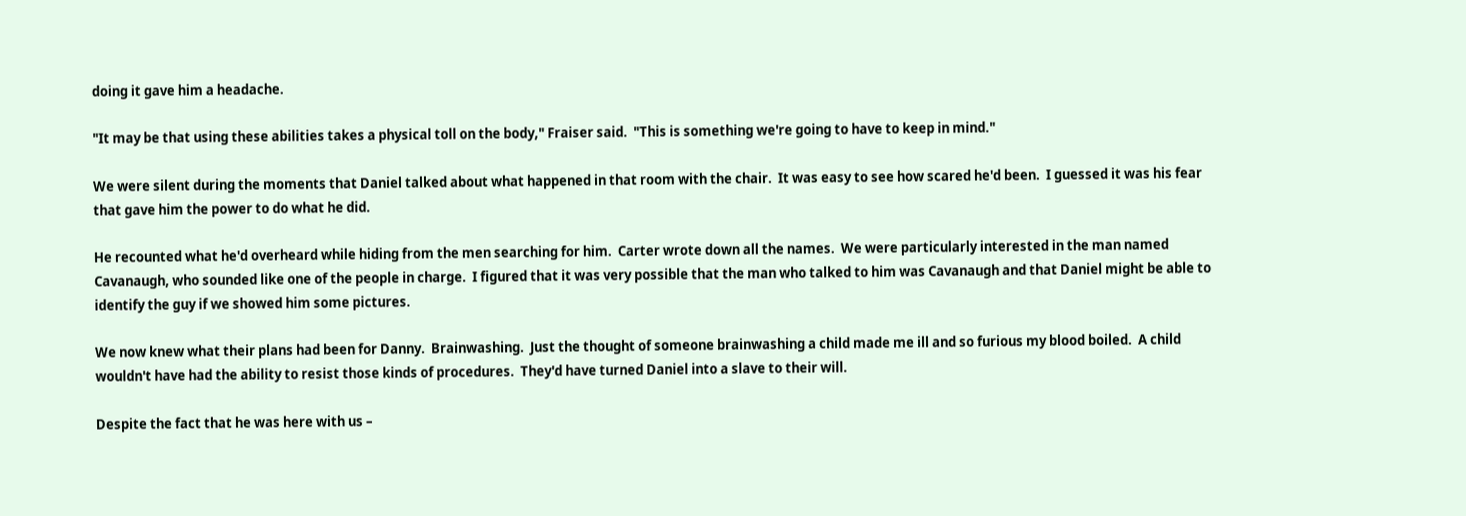doing it gave him a headache.

"It may be that using these abilities takes a physical toll on the body," Fraiser said.  "This is something we're going to have to keep in mind."

We were silent during the moments that Daniel talked about what happened in that room with the chair.  It was easy to see how scared he'd been.  I guessed it was his fear that gave him the power to do what he did.

He recounted what he'd overheard while hiding from the men searching for him.  Carter wrote down all the names.  We were particularly interested in the man named Cavanaugh, who sounded like one of the people in charge.  I figured that it was very possible that the man who talked to him was Cavanaugh and that Daniel might be able to identify the guy if we showed him some pictures.

We now knew what their plans had been for Danny.  Brainwashing.  Just the thought of someone brainwashing a child made me ill and so furious my blood boiled.  A child wouldn't have had the ability to resist those kinds of procedures.  They'd have turned Daniel into a slave to their will.

Despite the fact that he was here with us –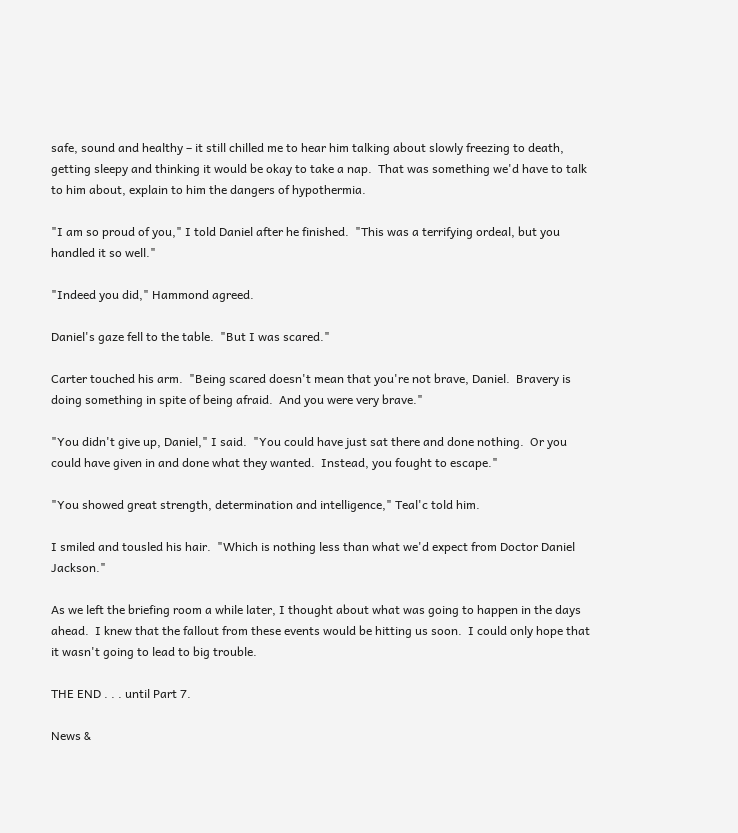safe, sound and healthy – it still chilled me to hear him talking about slowly freezing to death, getting sleepy and thinking it would be okay to take a nap.  That was something we'd have to talk to him about, explain to him the dangers of hypothermia.

"I am so proud of you," I told Daniel after he finished.  "This was a terrifying ordeal, but you handled it so well."

"Indeed you did," Hammond agreed.

Daniel's gaze fell to the table.  "But I was scared."

Carter touched his arm.  "Being scared doesn't mean that you're not brave, Daniel.  Bravery is doing something in spite of being afraid.  And you were very brave."

"You didn't give up, Daniel," I said.  "You could have just sat there and done nothing.  Or you could have given in and done what they wanted.  Instead, you fought to escape."

"You showed great strength, determination and intelligence," Teal'c told him.

I smiled and tousled his hair.  "Which is nothing less than what we'd expect from Doctor Daniel Jackson."

As we left the briefing room a while later, I thought about what was going to happen in the days ahead.  I knew that the fallout from these events would be hitting us soon.  I could only hope that it wasn't going to lead to big trouble.

THE END . . . until Part 7.

News &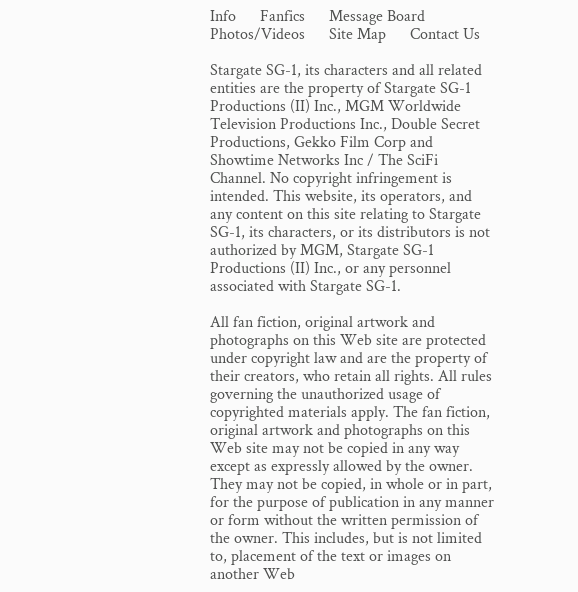Info      Fanfics      Message Board      Photos/Videos      Site Map      Contact Us

Stargate SG-1, its characters and all related entities are the property of Stargate SG-1 Productions (II) Inc., MGM Worldwide Television Productions Inc., Double Secret Productions, Gekko Film Corp and Showtime Networks Inc / The SciFi Channel. No copyright infringement is intended. This website, its operators, and any content on this site relating to Stargate SG-1, its characters, or its distributors is not authorized by MGM, Stargate SG-1 Productions (II) Inc., or any personnel associated with Stargate SG-1.

All fan fiction, original artwork and photographs on this Web site are protected under copyright law and are the property of their creators, who retain all rights. All rules governing the unauthorized usage of copyrighted materials apply. The fan fiction, original artwork and photographs on this Web site may not be copied in any way except as expressly allowed by the owner. They may not be copied, in whole or in part, for the purpose of publication in any manner or form without the written permission of the owner. This includes, but is not limited to, placement of the text or images on another Web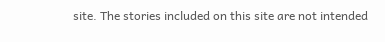site. The stories included on this site are not intended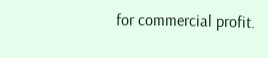for commercial profit.